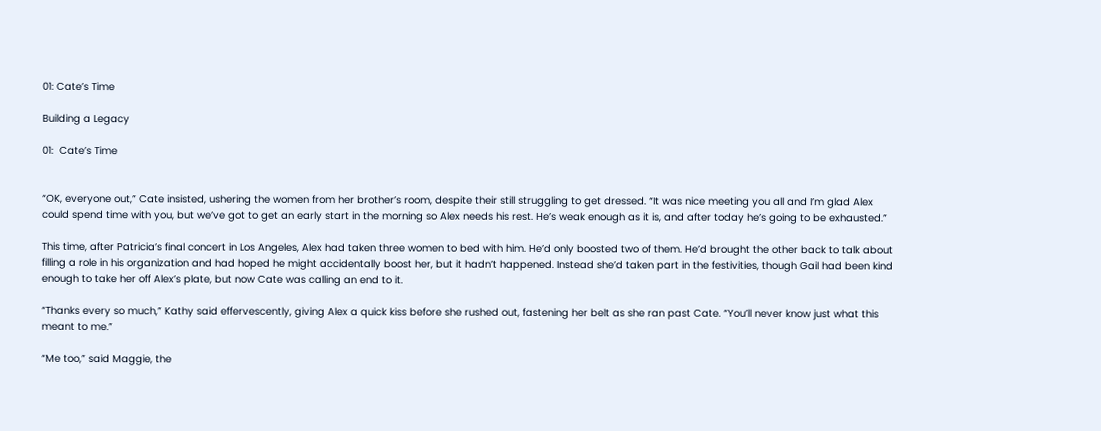01: Cate’s Time

Building a Legacy

01:  Cate’s Time


“OK, everyone out,” Cate insisted, ushering the women from her brother’s room, despite their still struggling to get dressed. “It was nice meeting you all and I’m glad Alex could spend time with you, but we’ve got to get an early start in the morning so Alex needs his rest. He’s weak enough as it is, and after today he’s going to be exhausted.”

This time, after Patricia’s final concert in Los Angeles, Alex had taken three women to bed with him. He’d only boosted two of them. He’d brought the other back to talk about filling a role in his organization and had hoped he might accidentally boost her, but it hadn’t happened. Instead she’d taken part in the festivities, though Gail had been kind enough to take her off Alex’s plate, but now Cate was calling an end to it.

“Thanks every so much,” Kathy said effervescently, giving Alex a quick kiss before she rushed out, fastening her belt as she ran past Cate. “You’ll never know just what this meant to me.”

“Me too,” said Maggie, the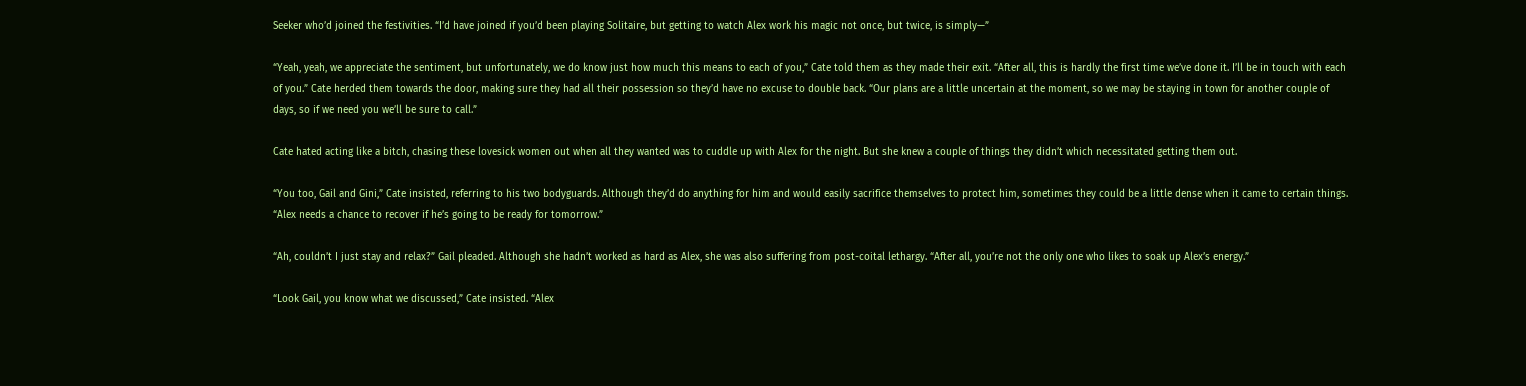Seeker who’d joined the festivities. “I’d have joined if you’d been playing Solitaire, but getting to watch Alex work his magic not once, but twice, is simply—”

“Yeah, yeah, we appreciate the sentiment, but unfortunately, we do know just how much this means to each of you,” Cate told them as they made their exit. “After all, this is hardly the first time we’ve done it. I’ll be in touch with each of you.” Cate herded them towards the door, making sure they had all their possession so they’d have no excuse to double back. “Our plans are a little uncertain at the moment, so we may be staying in town for another couple of days, so if we need you we’ll be sure to call.”

Cate hated acting like a bitch, chasing these lovesick women out when all they wanted was to cuddle up with Alex for the night. But she knew a couple of things they didn’t which necessitated getting them out.

“You too, Gail and Gini,” Cate insisted, referring to his two bodyguards. Although they’d do anything for him and would easily sacrifice themselves to protect him, sometimes they could be a little dense when it came to certain things. “Alex needs a chance to recover if he’s going to be ready for tomorrow.”

“Ah, couldn’t I just stay and relax?” Gail pleaded. Although she hadn’t worked as hard as Alex, she was also suffering from post-coital lethargy. “After all, you’re not the only one who likes to soak up Alex’s energy.”

“Look Gail, you know what we discussed,” Cate insisted. “Alex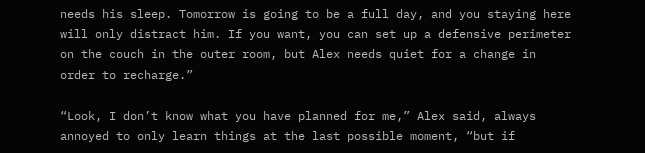needs his sleep. Tomorrow is going to be a full day, and you staying here will only distract him. If you want, you can set up a defensive perimeter on the couch in the outer room, but Alex needs quiet for a change in order to recharge.”

“Look, I don’t know what you have planned for me,” Alex said, always annoyed to only learn things at the last possible moment, “but if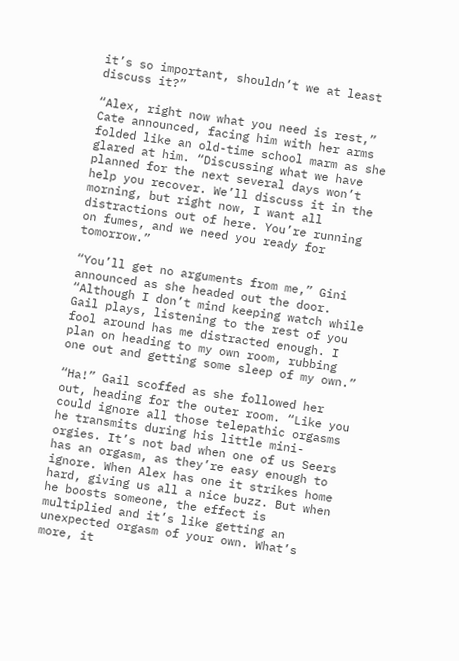it’s so important, shouldn’t we at least discuss it?”

“Alex, right now what you need is rest,” Cate announced, facing him with her arms folded like an old-time school marm as she glared at him. “Discussing what we have planned for the next several days won’t help you recover. We’ll discuss it in the morning, but right now, I want all distractions out of here. You’re running on fumes, and we need you ready for tomorrow.”

“You’ll get no arguments from me,” Gini announced as she headed out the door. “Although I don’t mind keeping watch while Gail plays, listening to the rest of you fool around has me distracted enough. I plan on heading to my own room, rubbing one out and getting some sleep of my own.”

“Ha!” Gail scoffed as she followed her out, heading for the outer room. “Like you could ignore all those telepathic orgasms he transmits during his little mini-orgies. It’s not bad when one of us Seers has an orgasm, as they’re easy enough to ignore. When Alex has one it strikes home hard, giving us all a nice buzz. But when he boosts someone, the effect is multiplied and it’s like getting an unexpected orgasm of your own. What’s more, it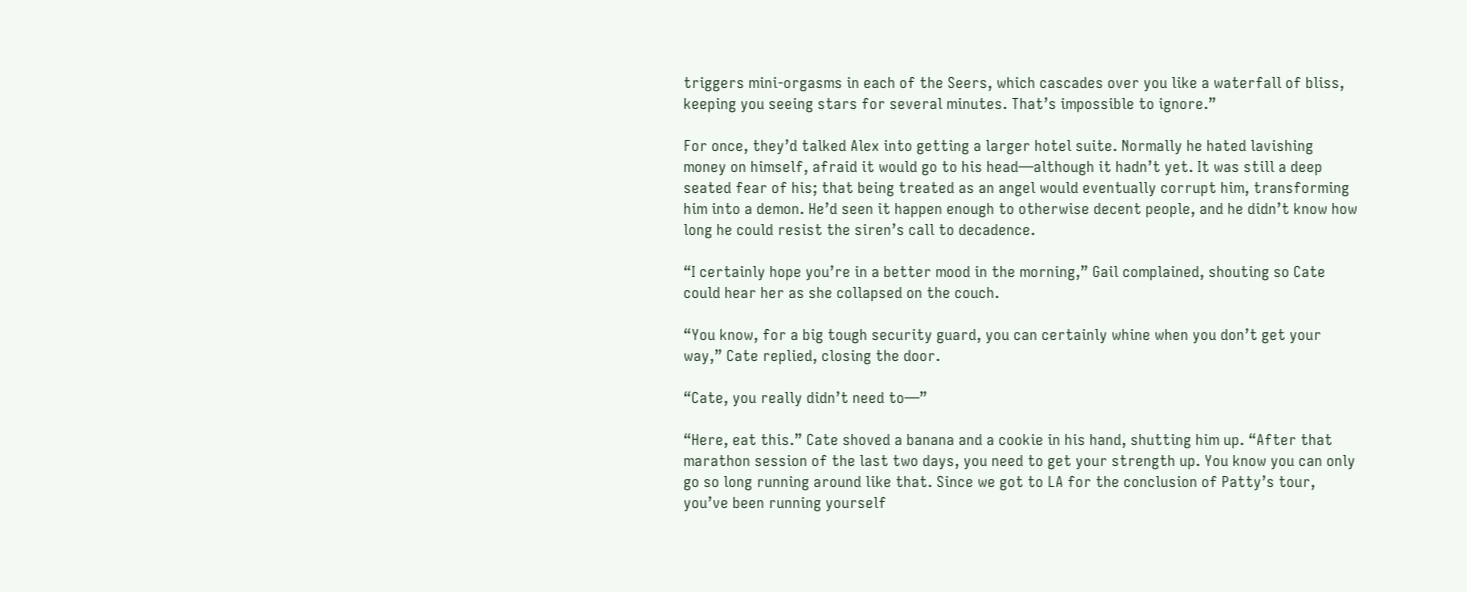triggers mini-orgasms in each of the Seers, which cascades over you like a waterfall of bliss, keeping you seeing stars for several minutes. That’s impossible to ignore.”

For once, they’d talked Alex into getting a larger hotel suite. Normally he hated lavishing money on himself, afraid it would go to his head—although it hadn’t yet. It was still a deep seated fear of his; that being treated as an angel would eventually corrupt him, transforming him into a demon. He’d seen it happen enough to otherwise decent people, and he didn’t know how long he could resist the siren’s call to decadence.

“I certainly hope you’re in a better mood in the morning,” Gail complained, shouting so Cate could hear her as she collapsed on the couch.

“You know, for a big tough security guard, you can certainly whine when you don’t get your way,” Cate replied, closing the door.

“Cate, you really didn’t need to—”

“Here, eat this.” Cate shoved a banana and a cookie in his hand, shutting him up. “After that marathon session of the last two days, you need to get your strength up. You know you can only go so long running around like that. Since we got to LA for the conclusion of Patty’s tour, you’ve been running yourself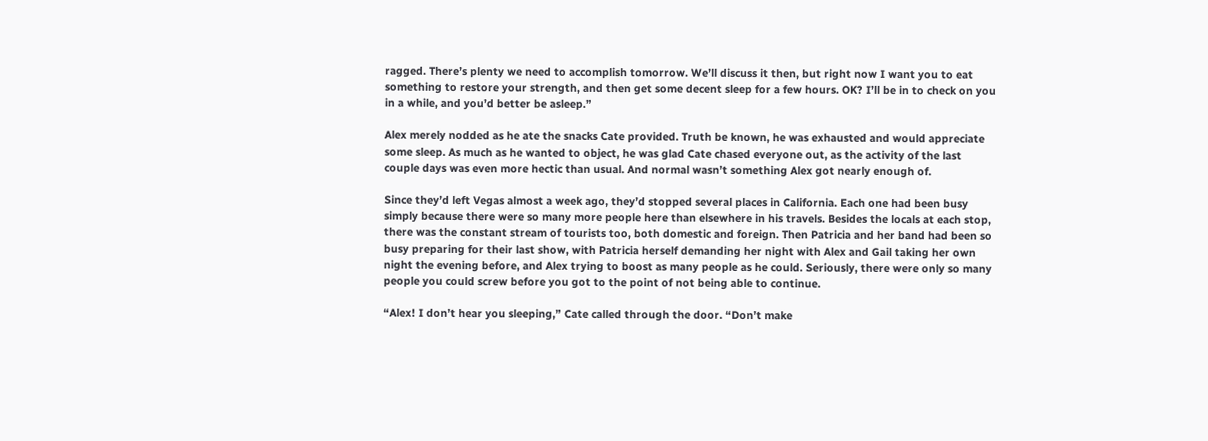ragged. There’s plenty we need to accomplish tomorrow. We’ll discuss it then, but right now I want you to eat something to restore your strength, and then get some decent sleep for a few hours. OK? I’ll be in to check on you in a while, and you’d better be asleep.”

Alex merely nodded as he ate the snacks Cate provided. Truth be known, he was exhausted and would appreciate some sleep. As much as he wanted to object, he was glad Cate chased everyone out, as the activity of the last couple days was even more hectic than usual. And normal wasn’t something Alex got nearly enough of.

Since they’d left Vegas almost a week ago, they’d stopped several places in California. Each one had been busy simply because there were so many more people here than elsewhere in his travels. Besides the locals at each stop, there was the constant stream of tourists too, both domestic and foreign. Then Patricia and her band had been so busy preparing for their last show, with Patricia herself demanding her night with Alex and Gail taking her own night the evening before, and Alex trying to boost as many people as he could. Seriously, there were only so many people you could screw before you got to the point of not being able to continue.

“Alex! I don’t hear you sleeping,” Cate called through the door. “Don’t make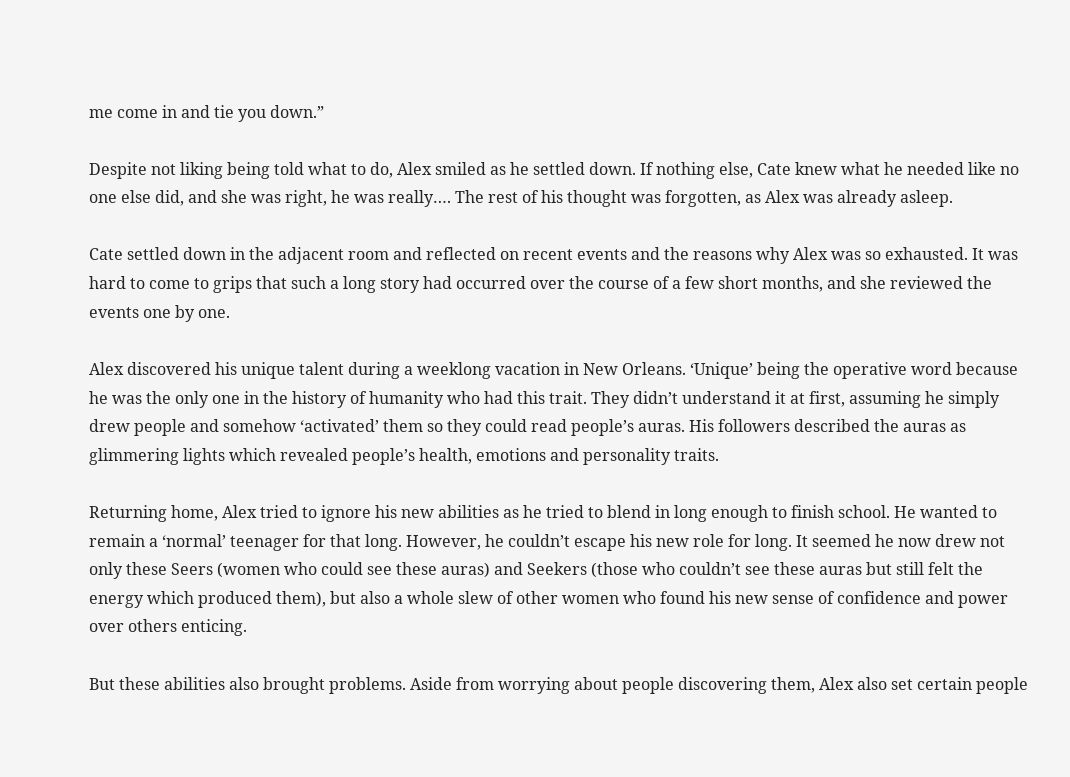me come in and tie you down.”

Despite not liking being told what to do, Alex smiled as he settled down. If nothing else, Cate knew what he needed like no one else did, and she was right, he was really…. The rest of his thought was forgotten, as Alex was already asleep.

Cate settled down in the adjacent room and reflected on recent events and the reasons why Alex was so exhausted. It was hard to come to grips that such a long story had occurred over the course of a few short months, and she reviewed the events one by one.

Alex discovered his unique talent during a weeklong vacation in New Orleans. ‘Unique’ being the operative word because he was the only one in the history of humanity who had this trait. They didn’t understand it at first, assuming he simply drew people and somehow ‘activated’ them so they could read people’s auras. His followers described the auras as glimmering lights which revealed people’s health, emotions and personality traits.

Returning home, Alex tried to ignore his new abilities as he tried to blend in long enough to finish school. He wanted to remain a ‘normal’ teenager for that long. However, he couldn’t escape his new role for long. It seemed he now drew not only these Seers (women who could see these auras) and Seekers (those who couldn’t see these auras but still felt the energy which produced them), but also a whole slew of other women who found his new sense of confidence and power over others enticing.

But these abilities also brought problems. Aside from worrying about people discovering them, Alex also set certain people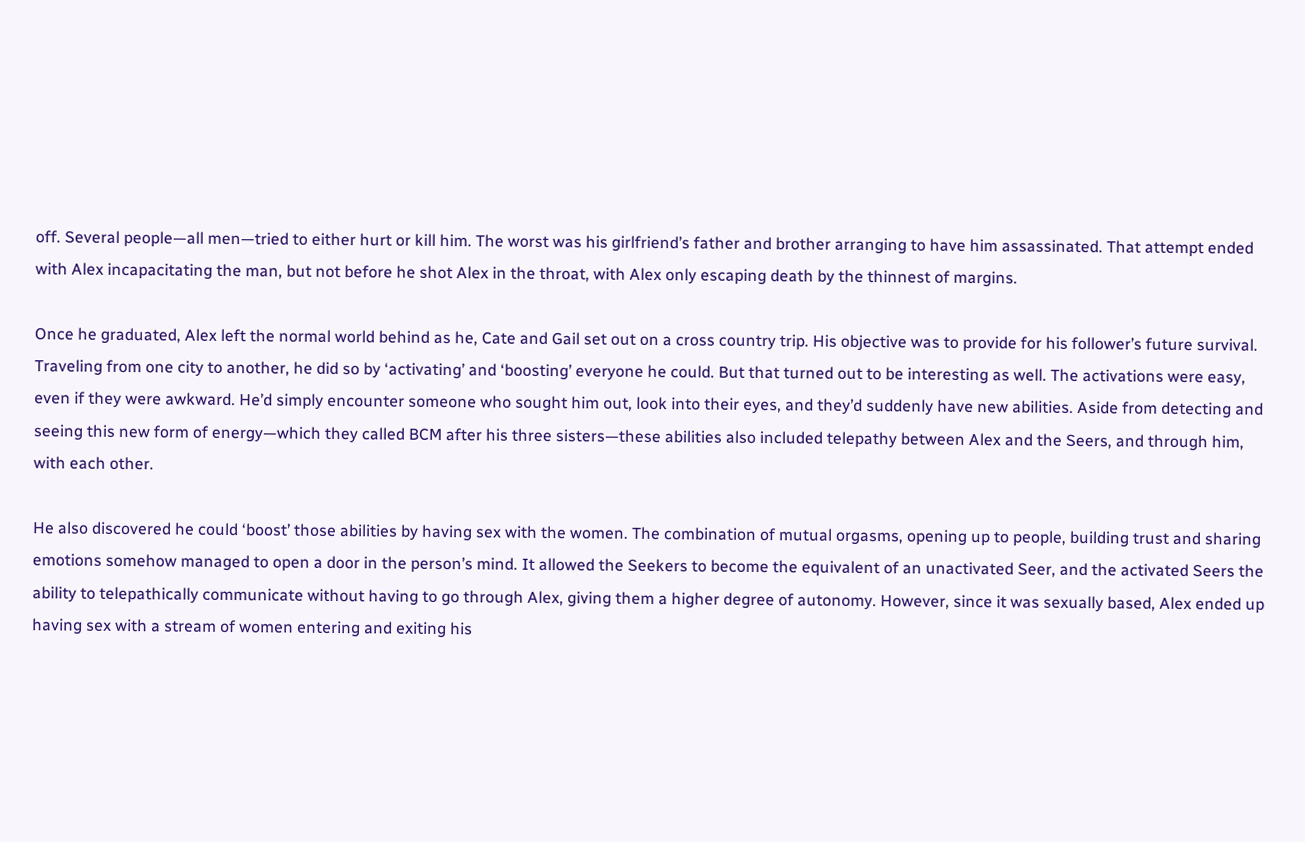off. Several people—all men—tried to either hurt or kill him. The worst was his girlfriend’s father and brother arranging to have him assassinated. That attempt ended with Alex incapacitating the man, but not before he shot Alex in the throat, with Alex only escaping death by the thinnest of margins.

Once he graduated, Alex left the normal world behind as he, Cate and Gail set out on a cross country trip. His objective was to provide for his follower’s future survival. Traveling from one city to another, he did so by ‘activating’ and ‘boosting’ everyone he could. But that turned out to be interesting as well. The activations were easy, even if they were awkward. He’d simply encounter someone who sought him out, look into their eyes, and they’d suddenly have new abilities. Aside from detecting and seeing this new form of energy—which they called BCM after his three sisters—these abilities also included telepathy between Alex and the Seers, and through him, with each other.

He also discovered he could ‘boost’ those abilities by having sex with the women. The combination of mutual orgasms, opening up to people, building trust and sharing emotions somehow managed to open a door in the person’s mind. It allowed the Seekers to become the equivalent of an unactivated Seer, and the activated Seers the ability to telepathically communicate without having to go through Alex, giving them a higher degree of autonomy. However, since it was sexually based, Alex ended up having sex with a stream of women entering and exiting his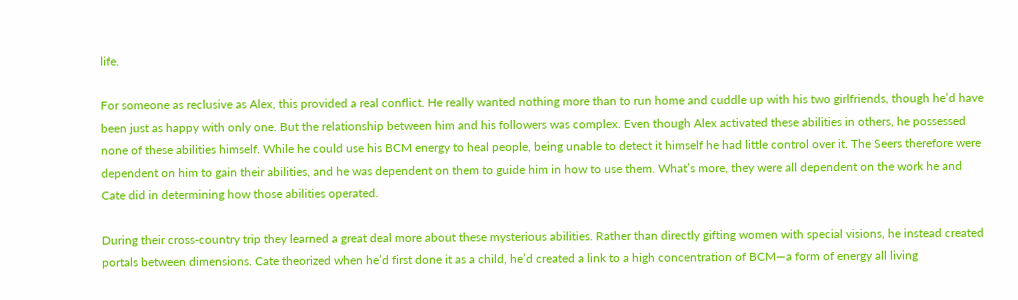life.

For someone as reclusive as Alex, this provided a real conflict. He really wanted nothing more than to run home and cuddle up with his two girlfriends, though he’d have been just as happy with only one. But the relationship between him and his followers was complex. Even though Alex activated these abilities in others, he possessed none of these abilities himself. While he could use his BCM energy to heal people, being unable to detect it himself he had little control over it. The Seers therefore were dependent on him to gain their abilities, and he was dependent on them to guide him in how to use them. What’s more, they were all dependent on the work he and Cate did in determining how those abilities operated.

During their cross-country trip they learned a great deal more about these mysterious abilities. Rather than directly gifting women with special visions, he instead created portals between dimensions. Cate theorized when he’d first done it as a child, he’d created a link to a high concentration of BCM—a form of energy all living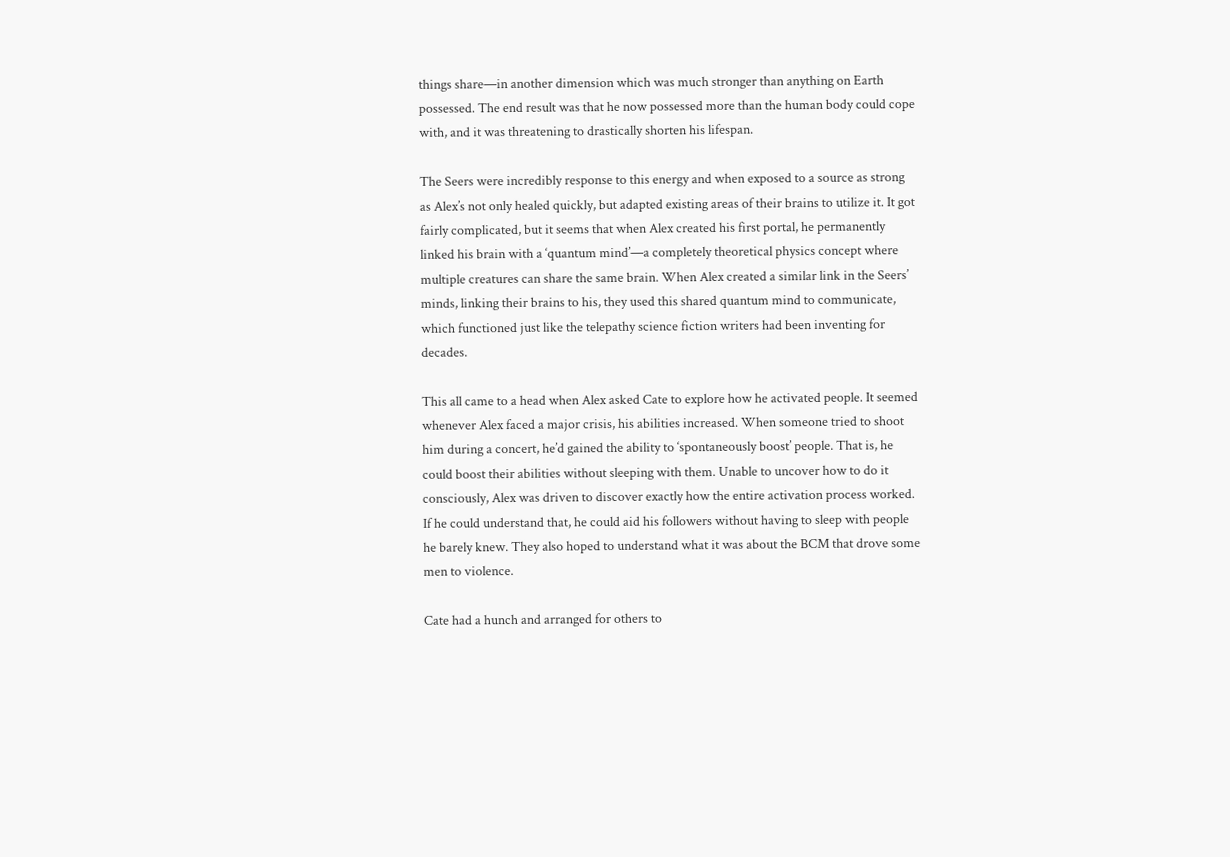things share—in another dimension which was much stronger than anything on Earth possessed. The end result was that he now possessed more than the human body could cope with, and it was threatening to drastically shorten his lifespan.

The Seers were incredibly response to this energy and when exposed to a source as strong as Alex’s not only healed quickly, but adapted existing areas of their brains to utilize it. It got fairly complicated, but it seems that when Alex created his first portal, he permanently linked his brain with a ‘quantum mind’—a completely theoretical physics concept where multiple creatures can share the same brain. When Alex created a similar link in the Seers’ minds, linking their brains to his, they used this shared quantum mind to communicate, which functioned just like the telepathy science fiction writers had been inventing for decades.

This all came to a head when Alex asked Cate to explore how he activated people. It seemed whenever Alex faced a major crisis, his abilities increased. When someone tried to shoot him during a concert, he’d gained the ability to ‘spontaneously boost’ people. That is, he could boost their abilities without sleeping with them. Unable to uncover how to do it consciously, Alex was driven to discover exactly how the entire activation process worked. If he could understand that, he could aid his followers without having to sleep with people he barely knew. They also hoped to understand what it was about the BCM that drove some men to violence.

Cate had a hunch and arranged for others to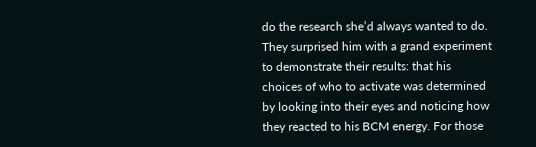do the research she’d always wanted to do. They surprised him with a grand experiment to demonstrate their results: that his choices of who to activate was determined by looking into their eyes and noticing how they reacted to his BCM energy. For those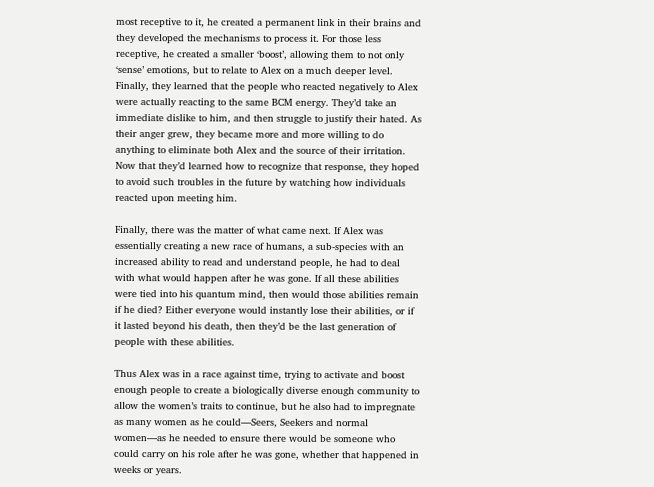most receptive to it, he created a permanent link in their brains and they developed the mechanisms to process it. For those less receptive, he created a smaller ‘boost’, allowing them to not only ‘sense’ emotions, but to relate to Alex on a much deeper level. Finally, they learned that the people who reacted negatively to Alex were actually reacting to the same BCM energy. They’d take an immediate dislike to him, and then struggle to justify their hated. As their anger grew, they became more and more willing to do anything to eliminate both Alex and the source of their irritation. Now that they’d learned how to recognize that response, they hoped to avoid such troubles in the future by watching how individuals reacted upon meeting him.

Finally, there was the matter of what came next. If Alex was essentially creating a new race of humans, a sub-species with an increased ability to read and understand people, he had to deal with what would happen after he was gone. If all these abilities were tied into his quantum mind, then would those abilities remain if he died? Either everyone would instantly lose their abilities, or if it lasted beyond his death, then they’d be the last generation of people with these abilities.

Thus Alex was in a race against time, trying to activate and boost enough people to create a biologically diverse enough community to allow the women’s traits to continue, but he also had to impregnate as many women as he could—Seers, Seekers and normal women—as he needed to ensure there would be someone who could carry on his role after he was gone, whether that happened in weeks or years.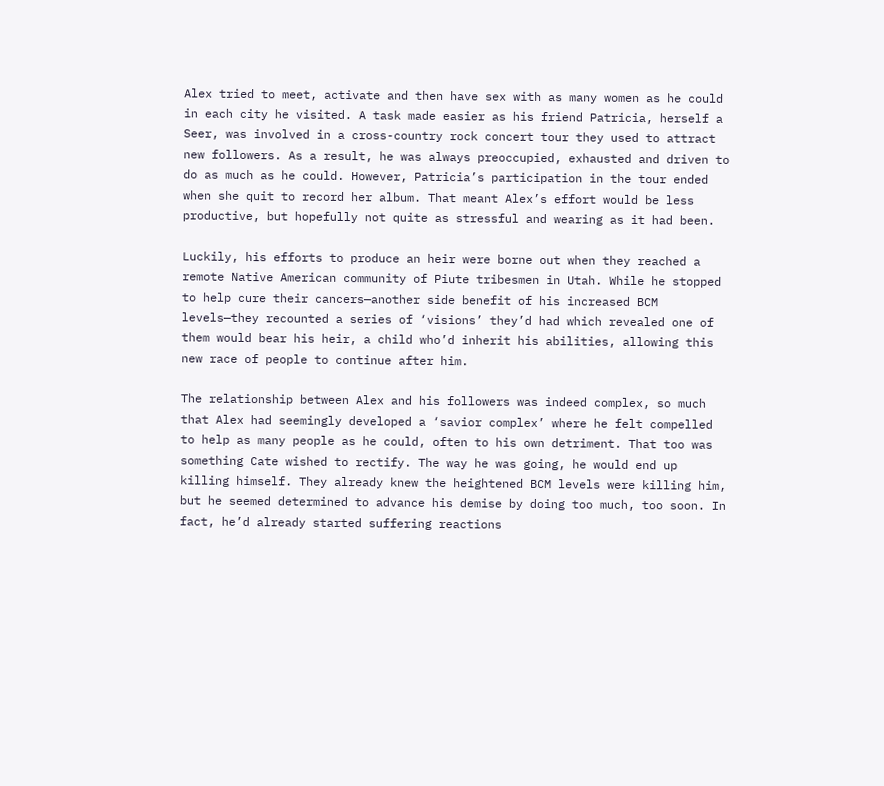Alex tried to meet, activate and then have sex with as many women as he could in each city he visited. A task made easier as his friend Patricia, herself a Seer, was involved in a cross-country rock concert tour they used to attract new followers. As a result, he was always preoccupied, exhausted and driven to do as much as he could. However, Patricia’s participation in the tour ended when she quit to record her album. That meant Alex’s effort would be less productive, but hopefully not quite as stressful and wearing as it had been.

Luckily, his efforts to produce an heir were borne out when they reached a remote Native American community of Piute tribesmen in Utah. While he stopped to help cure their cancers—another side benefit of his increased BCM levels—they recounted a series of ‘visions’ they’d had which revealed one of them would bear his heir, a child who’d inherit his abilities, allowing this new race of people to continue after him.

The relationship between Alex and his followers was indeed complex, so much that Alex had seemingly developed a ‘savior complex’ where he felt compelled to help as many people as he could, often to his own detriment. That too was something Cate wished to rectify. The way he was going, he would end up killing himself. They already knew the heightened BCM levels were killing him, but he seemed determined to advance his demise by doing too much, too soon. In fact, he’d already started suffering reactions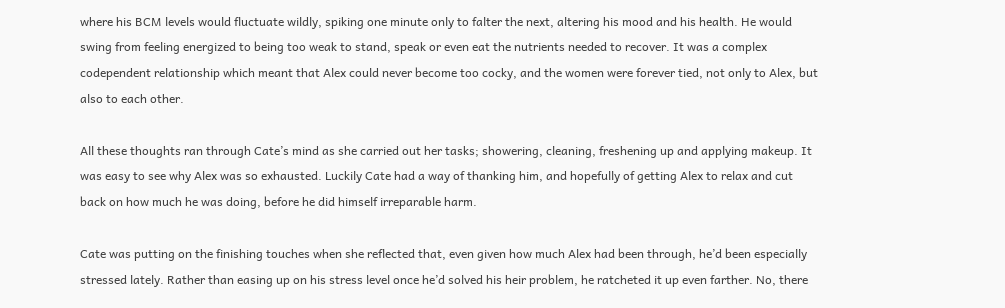where his BCM levels would fluctuate wildly, spiking one minute only to falter the next, altering his mood and his health. He would swing from feeling energized to being too weak to stand, speak or even eat the nutrients needed to recover. It was a complex codependent relationship which meant that Alex could never become too cocky, and the women were forever tied, not only to Alex, but also to each other.

All these thoughts ran through Cate’s mind as she carried out her tasks; showering, cleaning, freshening up and applying makeup. It was easy to see why Alex was so exhausted. Luckily Cate had a way of thanking him, and hopefully of getting Alex to relax and cut back on how much he was doing, before he did himself irreparable harm.

Cate was putting on the finishing touches when she reflected that, even given how much Alex had been through, he’d been especially stressed lately. Rather than easing up on his stress level once he’d solved his heir problem, he ratcheted it up even farther. No, there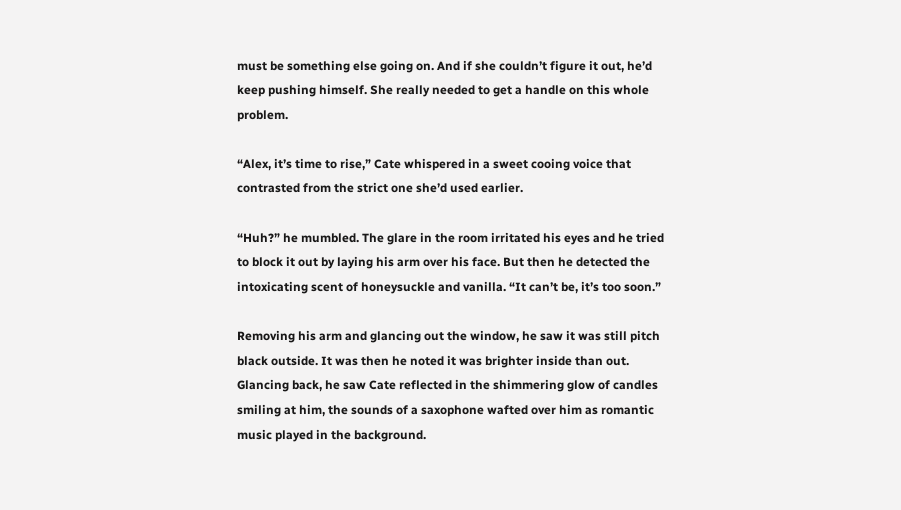must be something else going on. And if she couldn’t figure it out, he’d keep pushing himself. She really needed to get a handle on this whole problem.

“Alex, it’s time to rise,” Cate whispered in a sweet cooing voice that contrasted from the strict one she’d used earlier.

“Huh?” he mumbled. The glare in the room irritated his eyes and he tried to block it out by laying his arm over his face. But then he detected the intoxicating scent of honeysuckle and vanilla. “It can’t be, it’s too soon.”

Removing his arm and glancing out the window, he saw it was still pitch black outside. It was then he noted it was brighter inside than out. Glancing back, he saw Cate reflected in the shimmering glow of candles smiling at him, the sounds of a saxophone wafted over him as romantic music played in the background.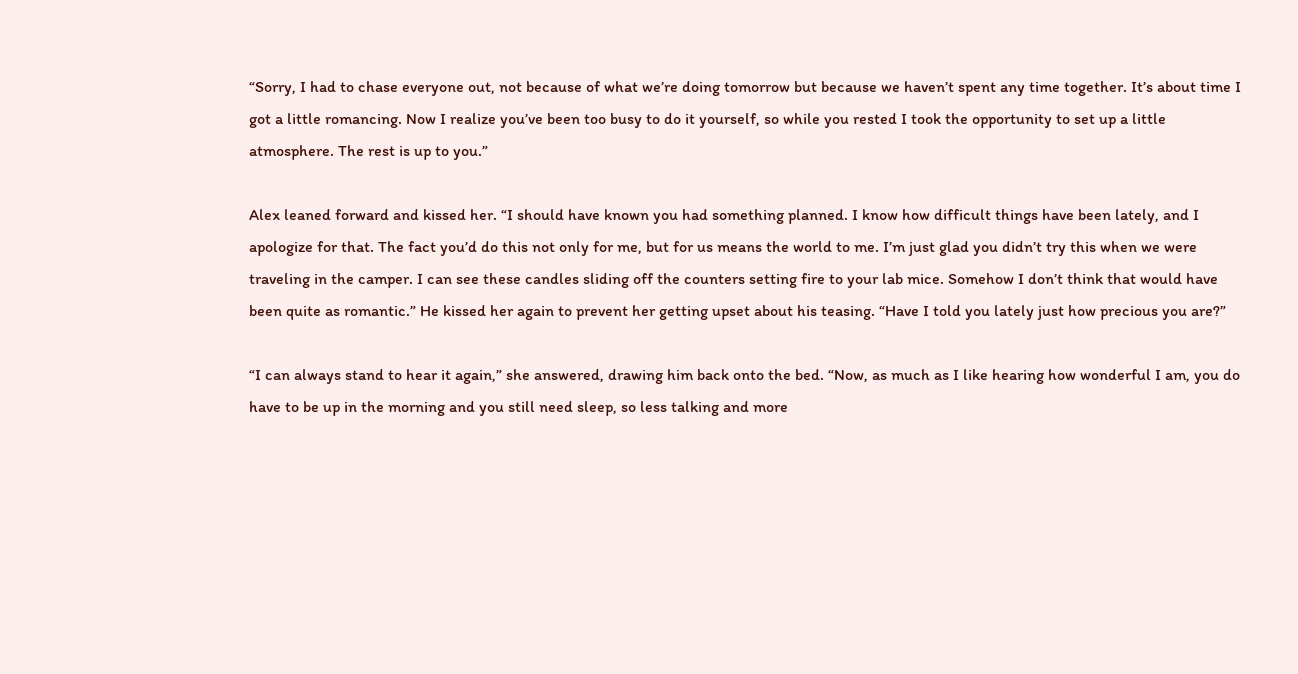“Sorry, I had to chase everyone out, not because of what we’re doing tomorrow but because we haven’t spent any time together. It’s about time I got a little romancing. Now I realize you’ve been too busy to do it yourself, so while you rested I took the opportunity to set up a little atmosphere. The rest is up to you.”

Alex leaned forward and kissed her. “I should have known you had something planned. I know how difficult things have been lately, and I apologize for that. The fact you’d do this not only for me, but for us means the world to me. I’m just glad you didn’t try this when we were traveling in the camper. I can see these candles sliding off the counters setting fire to your lab mice. Somehow I don’t think that would have been quite as romantic.” He kissed her again to prevent her getting upset about his teasing. “Have I told you lately just how precious you are?”

“I can always stand to hear it again,” she answered, drawing him back onto the bed. “Now, as much as I like hearing how wonderful I am, you do have to be up in the morning and you still need sleep, so less talking and more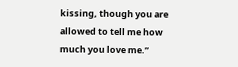kissing, though you are allowed to tell me how much you love me.”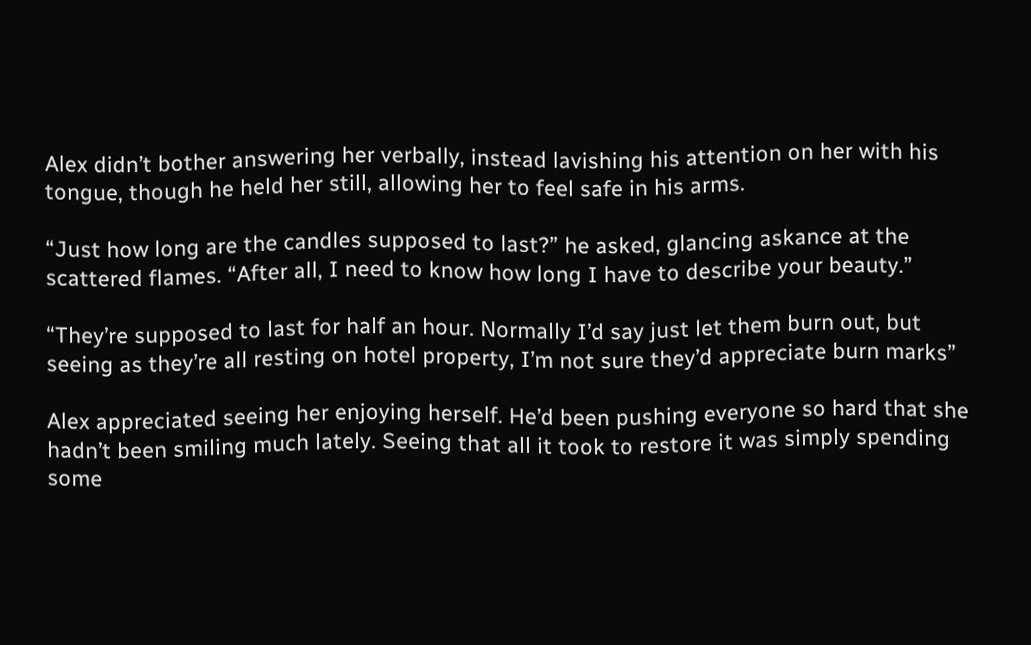Alex didn’t bother answering her verbally, instead lavishing his attention on her with his tongue, though he held her still, allowing her to feel safe in his arms.

“Just how long are the candles supposed to last?” he asked, glancing askance at the scattered flames. “After all, I need to know how long I have to describe your beauty.”

“They’re supposed to last for half an hour. Normally I’d say just let them burn out, but seeing as they’re all resting on hotel property, I’m not sure they’d appreciate burn marks”

Alex appreciated seeing her enjoying herself. He’d been pushing everyone so hard that she hadn’t been smiling much lately. Seeing that all it took to restore it was simply spending some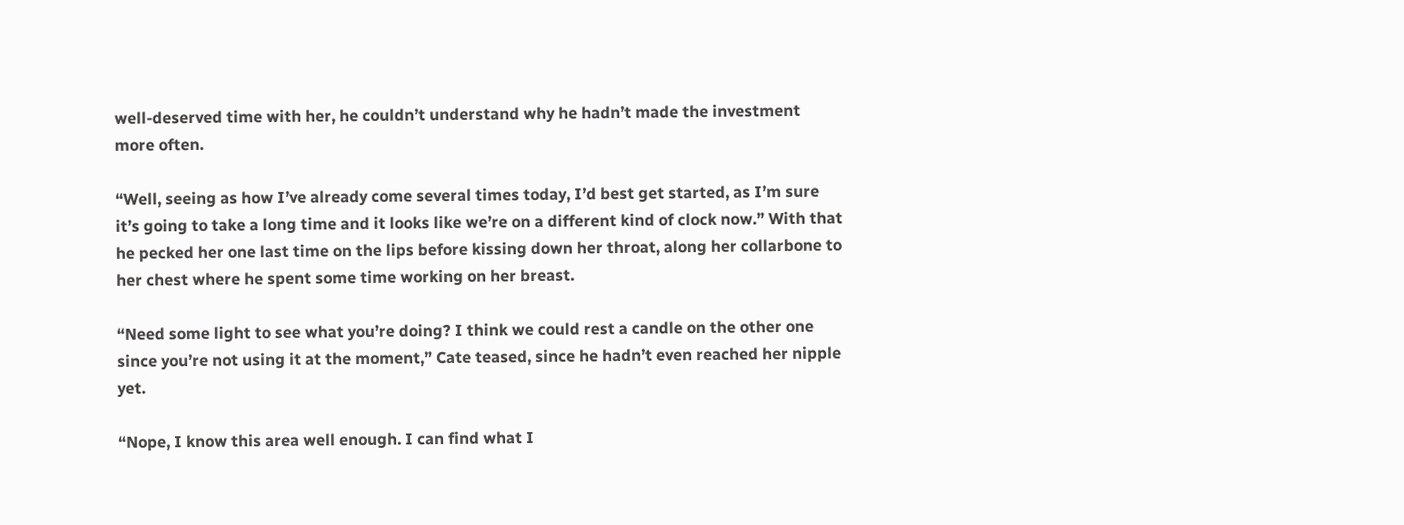well-deserved time with her, he couldn’t understand why he hadn’t made the investment more often.

“Well, seeing as how I’ve already come several times today, I’d best get started, as I’m sure it’s going to take a long time and it looks like we’re on a different kind of clock now.” With that he pecked her one last time on the lips before kissing down her throat, along her collarbone to her chest where he spent some time working on her breast.

“Need some light to see what you’re doing? I think we could rest a candle on the other one since you’re not using it at the moment,” Cate teased, since he hadn’t even reached her nipple yet.

“Nope, I know this area well enough. I can find what I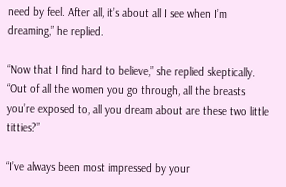need by feel. After all, it’s about all I see when I’m dreaming,” he replied.

“Now that I find hard to believe,” she replied skeptically. “Out of all the women you go through, all the breasts you’re exposed to, all you dream about are these two little titties?”

“I’ve always been most impressed by your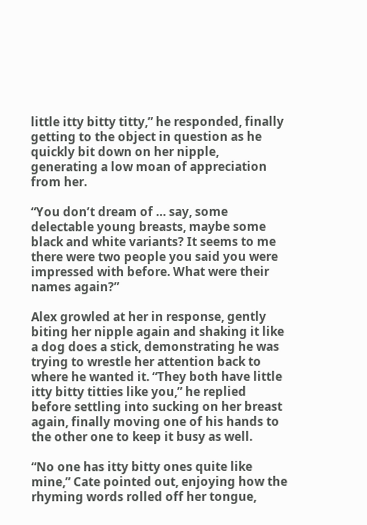little itty bitty titty,” he responded, finally getting to the object in question as he quickly bit down on her nipple, generating a low moan of appreciation from her.

“You don’t dream of … say, some delectable young breasts, maybe some black and white variants? It seems to me there were two people you said you were impressed with before. What were their names again?”

Alex growled at her in response, gently biting her nipple again and shaking it like a dog does a stick, demonstrating he was trying to wrestle her attention back to where he wanted it. “They both have little itty bitty titties like you,” he replied before settling into sucking on her breast again, finally moving one of his hands to the other one to keep it busy as well.

“No one has itty bitty ones quite like mine,” Cate pointed out, enjoying how the rhyming words rolled off her tongue,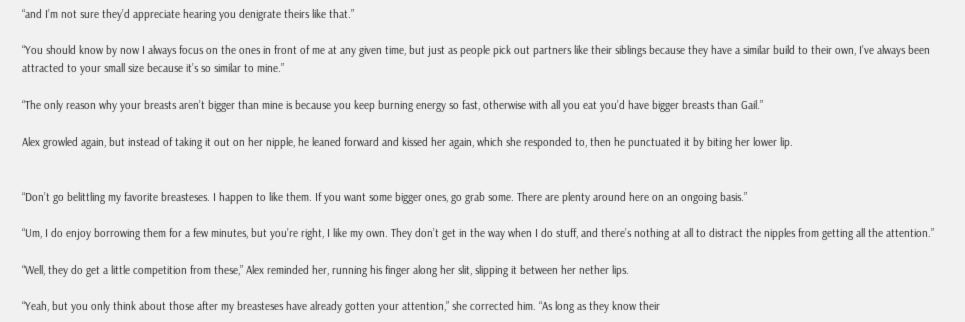“and I’m not sure they’d appreciate hearing you denigrate theirs like that.”

“You should know by now I always focus on the ones in front of me at any given time, but just as people pick out partners like their siblings because they have a similar build to their own, I’ve always been attracted to your small size because it’s so similar to mine.”

“The only reason why your breasts aren’t bigger than mine is because you keep burning energy so fast, otherwise with all you eat you’d have bigger breasts than Gail.”

Alex growled again, but instead of taking it out on her nipple, he leaned forward and kissed her again, which she responded to, then he punctuated it by biting her lower lip.


“Don’t go belittling my favorite breasteses. I happen to like them. If you want some bigger ones, go grab some. There are plenty around here on an ongoing basis.”

“Um, I do enjoy borrowing them for a few minutes, but you’re right, I like my own. They don’t get in the way when I do stuff, and there’s nothing at all to distract the nipples from getting all the attention.”

“Well, they do get a little competition from these,” Alex reminded her, running his finger along her slit, slipping it between her nether lips.

“Yeah, but you only think about those after my breasteses have already gotten your attention,” she corrected him. “As long as they know their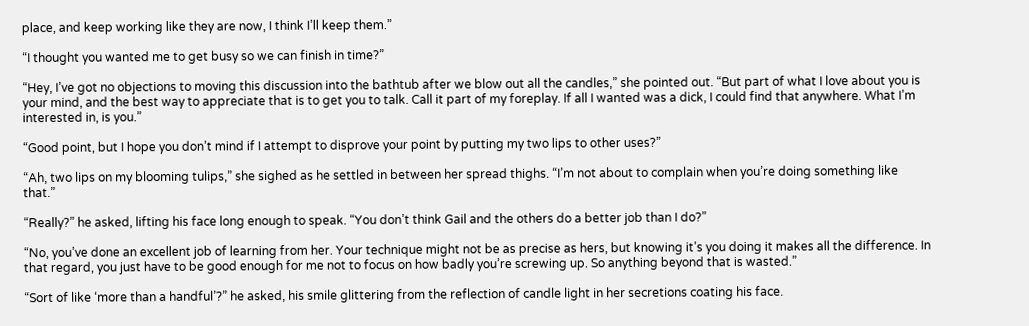place, and keep working like they are now, I think I’ll keep them.”

“I thought you wanted me to get busy so we can finish in time?”

“Hey, I’ve got no objections to moving this discussion into the bathtub after we blow out all the candles,” she pointed out. “But part of what I love about you is your mind, and the best way to appreciate that is to get you to talk. Call it part of my foreplay. If all I wanted was a dick, I could find that anywhere. What I’m interested in, is you.”

“Good point, but I hope you don’t mind if I attempt to disprove your point by putting my two lips to other uses?”

“Ah, two lips on my blooming tulips,” she sighed as he settled in between her spread thighs. “I’m not about to complain when you’re doing something like that.”

“Really?” he asked, lifting his face long enough to speak. “You don’t think Gail and the others do a better job than I do?”

“No, you’ve done an excellent job of learning from her. Your technique might not be as precise as hers, but knowing it’s you doing it makes all the difference. In that regard, you just have to be good enough for me not to focus on how badly you’re screwing up. So anything beyond that is wasted.”

“Sort of like ‘more than a handful’?” he asked, his smile glittering from the reflection of candle light in her secretions coating his face.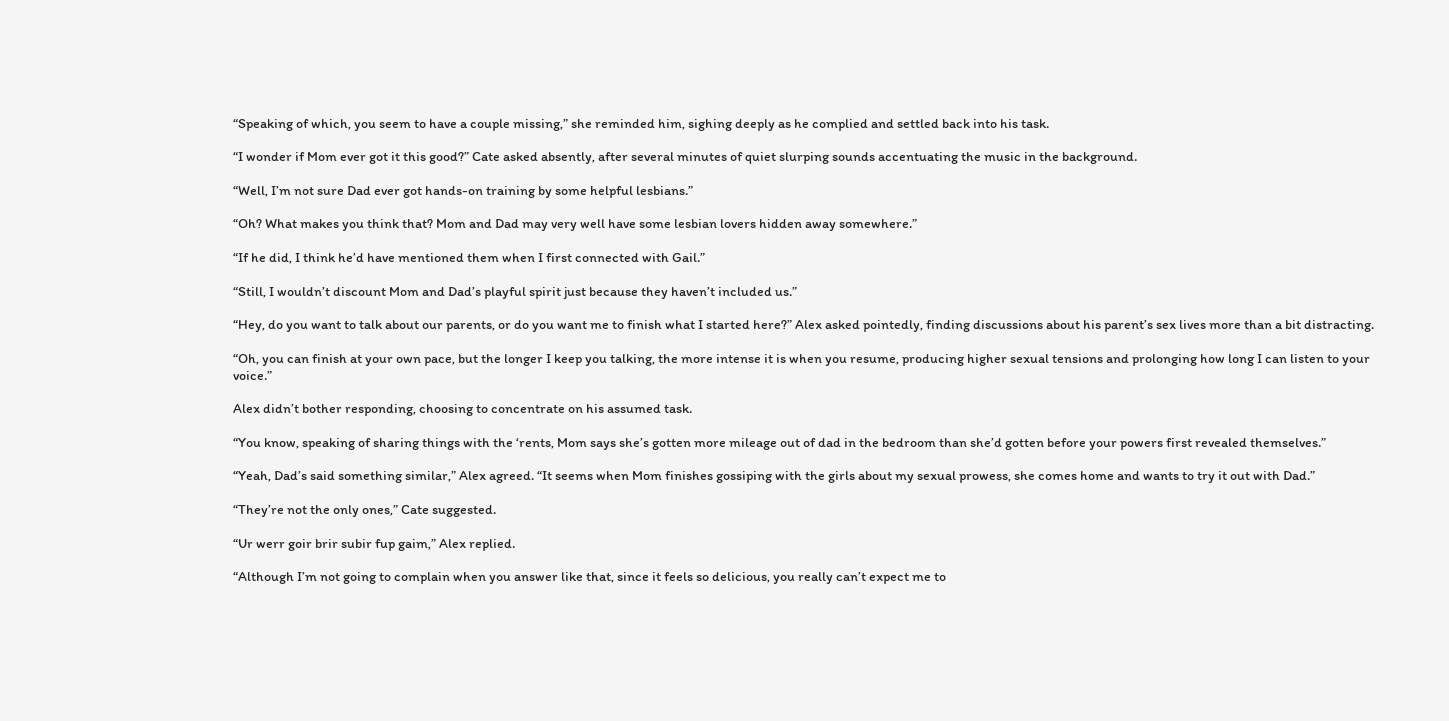“Speaking of which, you seem to have a couple missing,” she reminded him, sighing deeply as he complied and settled back into his task.

“I wonder if Mom ever got it this good?” Cate asked absently, after several minutes of quiet slurping sounds accentuating the music in the background.

“Well, I’m not sure Dad ever got hands-on training by some helpful lesbians.”

“Oh? What makes you think that? Mom and Dad may very well have some lesbian lovers hidden away somewhere.”

“If he did, I think he’d have mentioned them when I first connected with Gail.”

“Still, I wouldn’t discount Mom and Dad’s playful spirit just because they haven’t included us.”

“Hey, do you want to talk about our parents, or do you want me to finish what I started here?” Alex asked pointedly, finding discussions about his parent’s sex lives more than a bit distracting.

“Oh, you can finish at your own pace, but the longer I keep you talking, the more intense it is when you resume, producing higher sexual tensions and prolonging how long I can listen to your voice.”

Alex didn’t bother responding, choosing to concentrate on his assumed task.

“You know, speaking of sharing things with the ‘rents, Mom says she’s gotten more mileage out of dad in the bedroom than she’d gotten before your powers first revealed themselves.”

“Yeah, Dad’s said something similar,” Alex agreed. “It seems when Mom finishes gossiping with the girls about my sexual prowess, she comes home and wants to try it out with Dad.”

“They’re not the only ones,” Cate suggested.

“Ur werr goir brir subir fup gaim,” Alex replied.

“Although I’m not going to complain when you answer like that, since it feels so delicious, you really can’t expect me to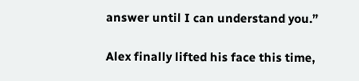answer until I can understand you.”

Alex finally lifted his face this time,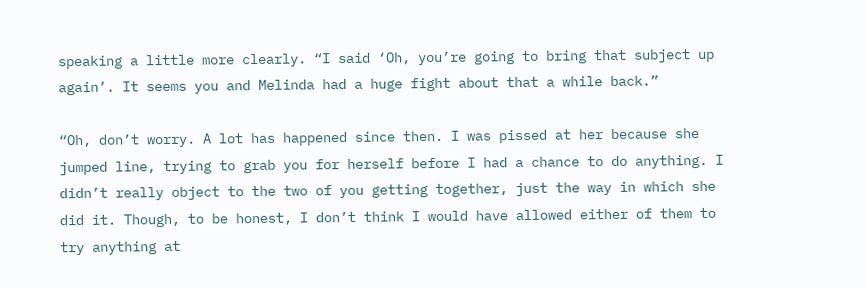speaking a little more clearly. “I said ‘Oh, you’re going to bring that subject up again’. It seems you and Melinda had a huge fight about that a while back.”

“Oh, don’t worry. A lot has happened since then. I was pissed at her because she jumped line, trying to grab you for herself before I had a chance to do anything. I didn’t really object to the two of you getting together, just the way in which she did it. Though, to be honest, I don’t think I would have allowed either of them to try anything at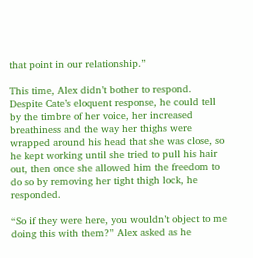that point in our relationship.”

This time, Alex didn’t bother to respond. Despite Cate’s eloquent response, he could tell by the timbre of her voice, her increased breathiness and the way her thighs were wrapped around his head that she was close, so he kept working until she tried to pull his hair out, then once she allowed him the freedom to do so by removing her tight thigh lock, he responded.

“So if they were here, you wouldn’t object to me doing this with them?” Alex asked as he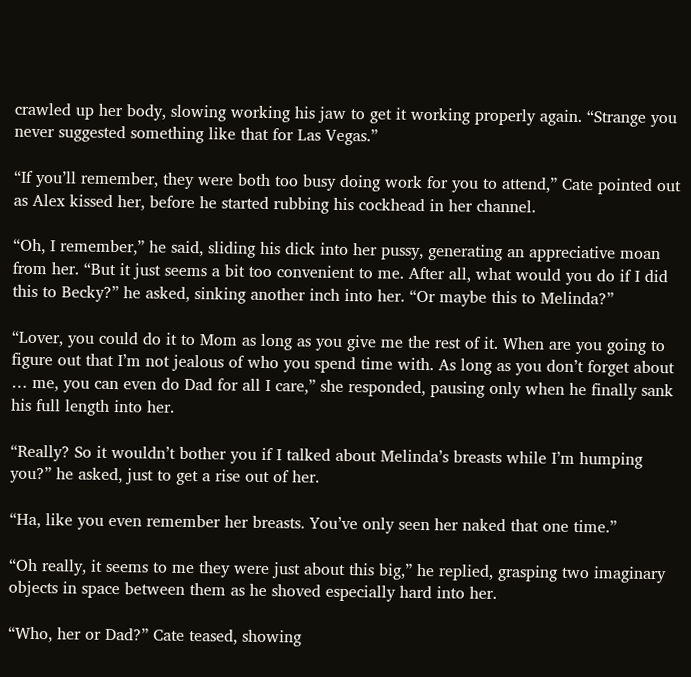crawled up her body, slowing working his jaw to get it working properly again. “Strange you never suggested something like that for Las Vegas.”

“If you’ll remember, they were both too busy doing work for you to attend,” Cate pointed out as Alex kissed her, before he started rubbing his cockhead in her channel.

“Oh, I remember,” he said, sliding his dick into her pussy, generating an appreciative moan from her. “But it just seems a bit too convenient to me. After all, what would you do if I did this to Becky?” he asked, sinking another inch into her. “Or maybe this to Melinda?”

“Lover, you could do it to Mom as long as you give me the rest of it. When are you going to figure out that I’m not jealous of who you spend time with. As long as you don’t forget about … me, you can even do Dad for all I care,” she responded, pausing only when he finally sank his full length into her.

“Really? So it wouldn’t bother you if I talked about Melinda’s breasts while I’m humping you?” he asked, just to get a rise out of her.

“Ha, like you even remember her breasts. You’ve only seen her naked that one time.”

“Oh really, it seems to me they were just about this big,” he replied, grasping two imaginary objects in space between them as he shoved especially hard into her.

“Who, her or Dad?” Cate teased, showing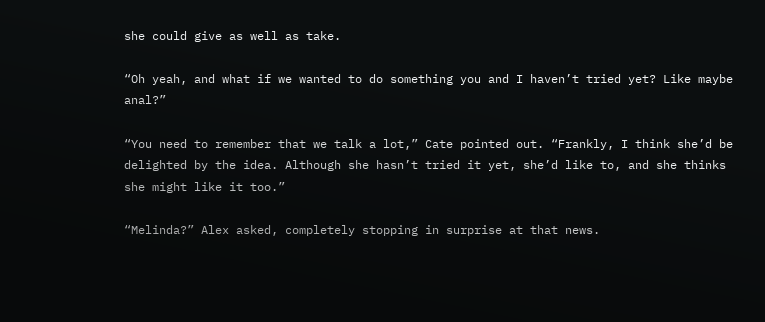she could give as well as take.

“Oh yeah, and what if we wanted to do something you and I haven’t tried yet? Like maybe anal?”

“You need to remember that we talk a lot,” Cate pointed out. “Frankly, I think she’d be delighted by the idea. Although she hasn’t tried it yet, she’d like to, and she thinks she might like it too.”

“Melinda?” Alex asked, completely stopping in surprise at that news.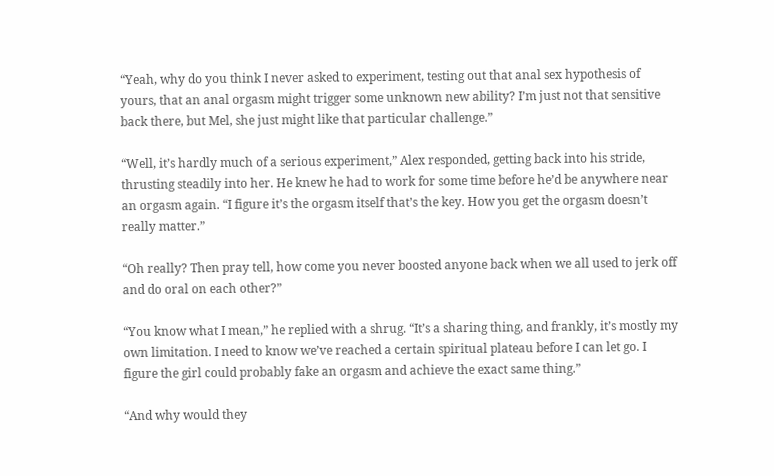“Yeah, why do you think I never asked to experiment, testing out that anal sex hypothesis of yours, that an anal orgasm might trigger some unknown new ability? I’m just not that sensitive back there, but Mel, she just might like that particular challenge.”

“Well, it’s hardly much of a serious experiment,” Alex responded, getting back into his stride, thrusting steadily into her. He knew he had to work for some time before he’d be anywhere near an orgasm again. “I figure it’s the orgasm itself that’s the key. How you get the orgasm doesn’t really matter.”

“Oh really? Then pray tell, how come you never boosted anyone back when we all used to jerk off and do oral on each other?”

“You know what I mean,” he replied with a shrug. “It’s a sharing thing, and frankly, it’s mostly my own limitation. I need to know we’ve reached a certain spiritual plateau before I can let go. I figure the girl could probably fake an orgasm and achieve the exact same thing.”

“And why would they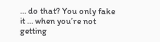… do that? You only fake it … when you’re not getting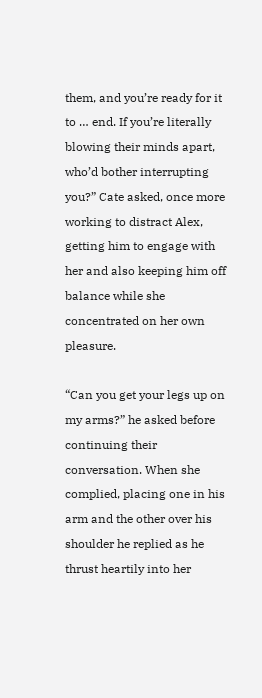them, and you’re ready for it to … end. If you’re literally blowing their minds apart, who’d bother interrupting you?” Cate asked, once more working to distract Alex, getting him to engage with her and also keeping him off balance while she concentrated on her own pleasure.

“Can you get your legs up on my arms?” he asked before continuing their conversation. When she complied, placing one in his arm and the other over his shoulder he replied as he thrust heartily into her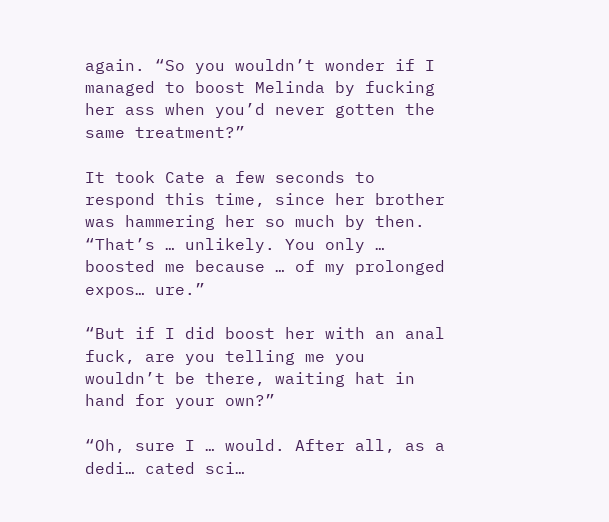again. “So you wouldn’t wonder if I managed to boost Melinda by fucking her ass when you’d never gotten the same treatment?”

It took Cate a few seconds to respond this time, since her brother was hammering her so much by then. “That’s … unlikely. You only … boosted me because … of my prolonged expos… ure.”

“But if I did boost her with an anal fuck, are you telling me you wouldn’t be there, waiting hat in hand for your own?”

“Oh, sure I … would. After all, as a dedi… cated sci…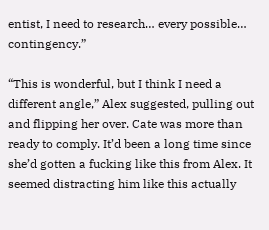entist, I need to research… every possible… contingency.”

“This is wonderful, but I think I need a different angle,” Alex suggested, pulling out and flipping her over. Cate was more than ready to comply. It’d been a long time since she’d gotten a fucking like this from Alex. It seemed distracting him like this actually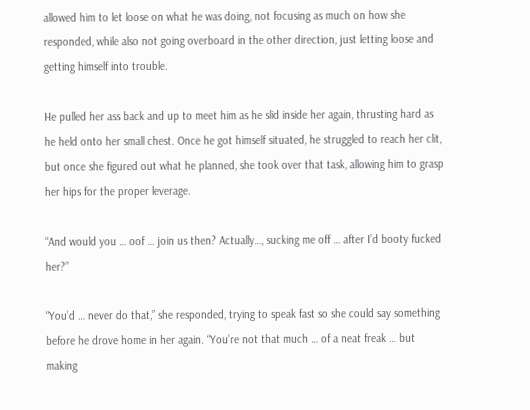allowed him to let loose on what he was doing, not focusing as much on how she responded, while also not going overboard in the other direction, just letting loose and getting himself into trouble.

He pulled her ass back and up to meet him as he slid inside her again, thrusting hard as he held onto her small chest. Once he got himself situated, he struggled to reach her clit, but once she figured out what he planned, she took over that task, allowing him to grasp her hips for the proper leverage.

“And would you … oof … join us then? Actually…, sucking me off … after I’d booty fucked her?”

“You’d … never do that,” she responded, trying to speak fast so she could say something before he drove home in her again. “You’re not that much … of a neat freak … but making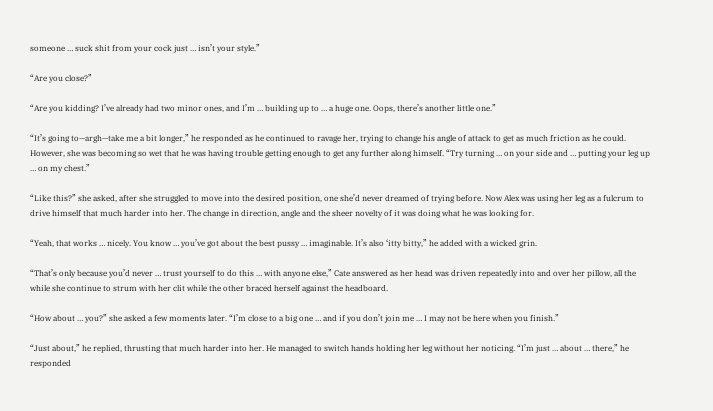someone … suck shit from your cock just … isn’t your style.”

“Are you close?”

“Are you kidding? I’ve already had two minor ones, and I’m … building up to … a huge one. Oops, there’s another little one.”

“It’s going to—argh—take me a bit longer,” he responded as he continued to ravage her, trying to change his angle of attack to get as much friction as he could. However, she was becoming so wet that he was having trouble getting enough to get any further along himself. “Try turning … on your side and … putting your leg up … on my chest.”

“Like this?” she asked, after she struggled to move into the desired position, one she’d never dreamed of trying before. Now Alex was using her leg as a fulcrum to drive himself that much harder into her. The change in direction, angle and the sheer novelty of it was doing what he was looking for.

“Yeah, that works … nicely. You know … you’ve got about the best pussy … imaginable. It’s also ‘itty bitty,” he added with a wicked grin.

“That’s only because you’d never … trust yourself to do this … with anyone else,” Cate answered as her head was driven repeatedly into and over her pillow, all the while she continue to strum with her clit while the other braced herself against the headboard.

“How about … you?” she asked a few moments later. “I’m close to a big one … and if you don’t join me … I may not be here when you finish.”

“Just about,” he replied, thrusting that much harder into her. He managed to switch hands holding her leg without her noticing. “I’m just … about … there,” he responded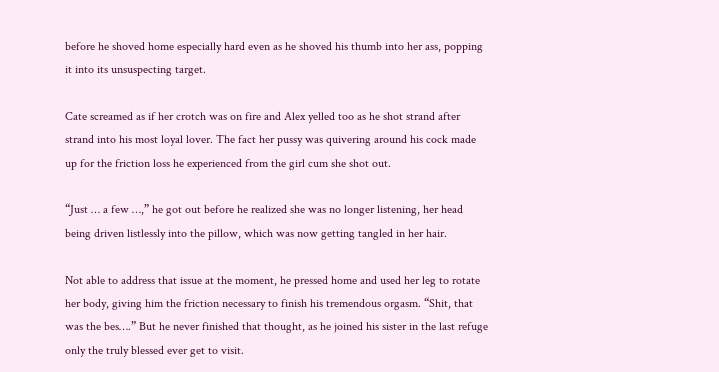before he shoved home especially hard even as he shoved his thumb into her ass, popping it into its unsuspecting target.

Cate screamed as if her crotch was on fire and Alex yelled too as he shot strand after strand into his most loyal lover. The fact her pussy was quivering around his cock made up for the friction loss he experienced from the girl cum she shot out.

“Just … a few …,” he got out before he realized she was no longer listening, her head being driven listlessly into the pillow, which was now getting tangled in her hair.

Not able to address that issue at the moment, he pressed home and used her leg to rotate her body, giving him the friction necessary to finish his tremendous orgasm. “Shit, that was the bes….” But he never finished that thought, as he joined his sister in the last refuge only the truly blessed ever get to visit.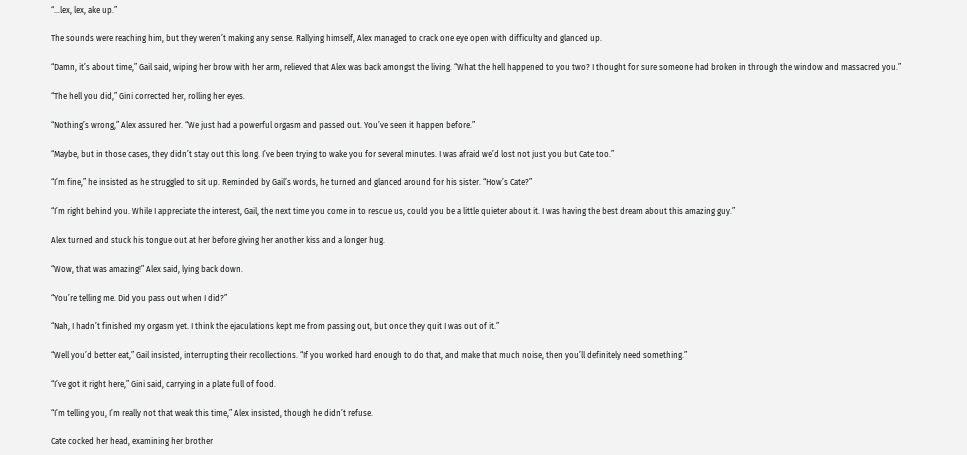“…lex, lex, ake up.”

The sounds were reaching him, but they weren’t making any sense. Rallying himself, Alex managed to crack one eye open with difficulty and glanced up.

“Damn, it’s about time,” Gail said, wiping her brow with her arm, relieved that Alex was back amongst the living. “What the hell happened to you two? I thought for sure someone had broken in through the window and massacred you.”

“The hell you did,” Gini corrected her, rolling her eyes.

“Nothing’s wrong,” Alex assured her. “We just had a powerful orgasm and passed out. You’ve seen it happen before.”

“Maybe, but in those cases, they didn’t stay out this long. I’ve been trying to wake you for several minutes. I was afraid we’d lost not just you but Cate too.”

“I’m fine,” he insisted as he struggled to sit up. Reminded by Gail’s words, he turned and glanced around for his sister. “How’s Cate?”

“I’m right behind you. While I appreciate the interest, Gail, the next time you come in to rescue us, could you be a little quieter about it. I was having the best dream about this amazing guy.”

Alex turned and stuck his tongue out at her before giving her another kiss and a longer hug.

“Wow, that was amazing!” Alex said, lying back down.

“You’re telling me. Did you pass out when I did?”

“Nah, I hadn’t finished my orgasm yet. I think the ejaculations kept me from passing out, but once they quit I was out of it.”

“Well you’d better eat,” Gail insisted, interrupting their recollections. “If you worked hard enough to do that, and make that much noise, then you’ll definitely need something.”

“I’ve got it right here,” Gini said, carrying in a plate full of food.

“I’m telling you, I’m really not that weak this time,” Alex insisted, though he didn’t refuse.

Cate cocked her head, examining her brother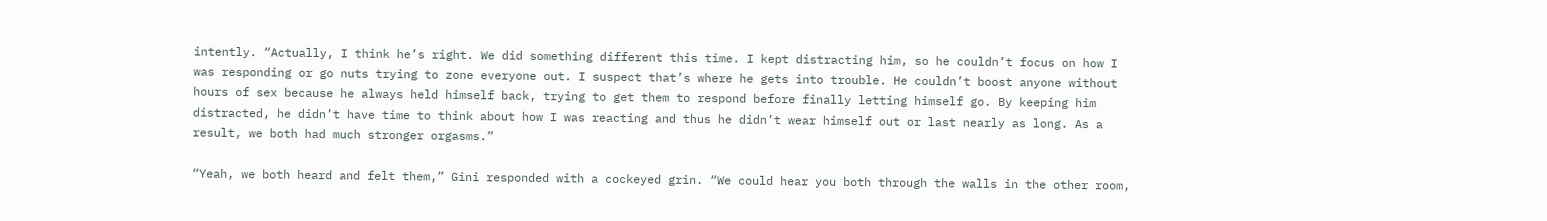intently. “Actually, I think he’s right. We did something different this time. I kept distracting him, so he couldn’t focus on how I was responding or go nuts trying to zone everyone out. I suspect that’s where he gets into trouble. He couldn’t boost anyone without hours of sex because he always held himself back, trying to get them to respond before finally letting himself go. By keeping him distracted, he didn’t have time to think about how I was reacting and thus he didn’t wear himself out or last nearly as long. As a result, we both had much stronger orgasms.”

“Yeah, we both heard and felt them,” Gini responded with a cockeyed grin. “We could hear you both through the walls in the other room,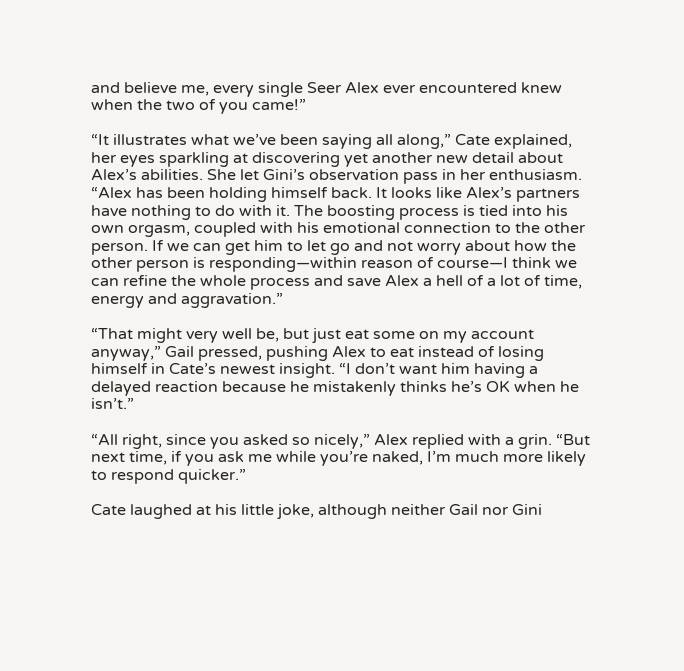and believe me, every single Seer Alex ever encountered knew when the two of you came!”

“It illustrates what we’ve been saying all along,” Cate explained, her eyes sparkling at discovering yet another new detail about Alex’s abilities. She let Gini’s observation pass in her enthusiasm. “Alex has been holding himself back. It looks like Alex’s partners have nothing to do with it. The boosting process is tied into his own orgasm, coupled with his emotional connection to the other person. If we can get him to let go and not worry about how the other person is responding—within reason of course—I think we can refine the whole process and save Alex a hell of a lot of time, energy and aggravation.”

“That might very well be, but just eat some on my account anyway,” Gail pressed, pushing Alex to eat instead of losing himself in Cate’s newest insight. “I don’t want him having a delayed reaction because he mistakenly thinks he’s OK when he isn’t.”

“All right, since you asked so nicely,” Alex replied with a grin. “But next time, if you ask me while you’re naked, I’m much more likely to respond quicker.”

Cate laughed at his little joke, although neither Gail nor Gini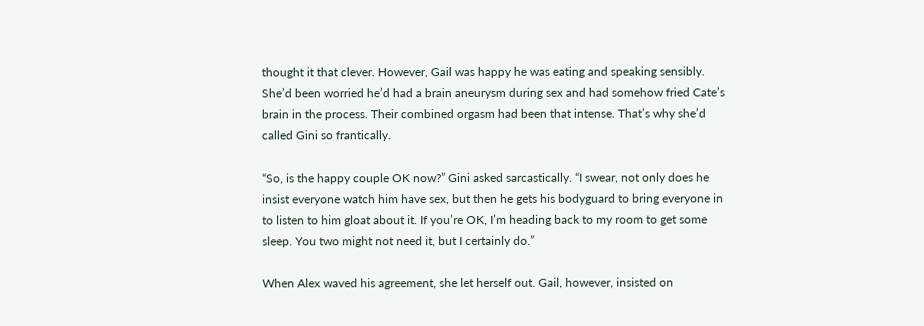thought it that clever. However, Gail was happy he was eating and speaking sensibly. She’d been worried he’d had a brain aneurysm during sex and had somehow fried Cate’s brain in the process. Their combined orgasm had been that intense. That’s why she’d called Gini so frantically.

“So, is the happy couple OK now?” Gini asked sarcastically. “I swear, not only does he insist everyone watch him have sex, but then he gets his bodyguard to bring everyone in to listen to him gloat about it. If you’re OK, I’m heading back to my room to get some sleep. You two might not need it, but I certainly do.”

When Alex waved his agreement, she let herself out. Gail, however, insisted on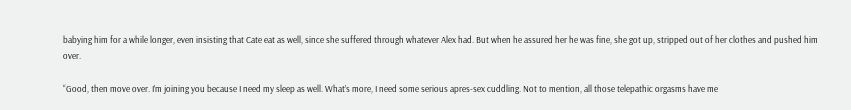babying him for a while longer, even insisting that Cate eat as well, since she suffered through whatever Alex had. But when he assured her he was fine, she got up, stripped out of her clothes and pushed him over.

“Good, then move over. I’m joining you because I need my sleep as well. What’s more, I need some serious apres-sex cuddling. Not to mention, all those telepathic orgasms have me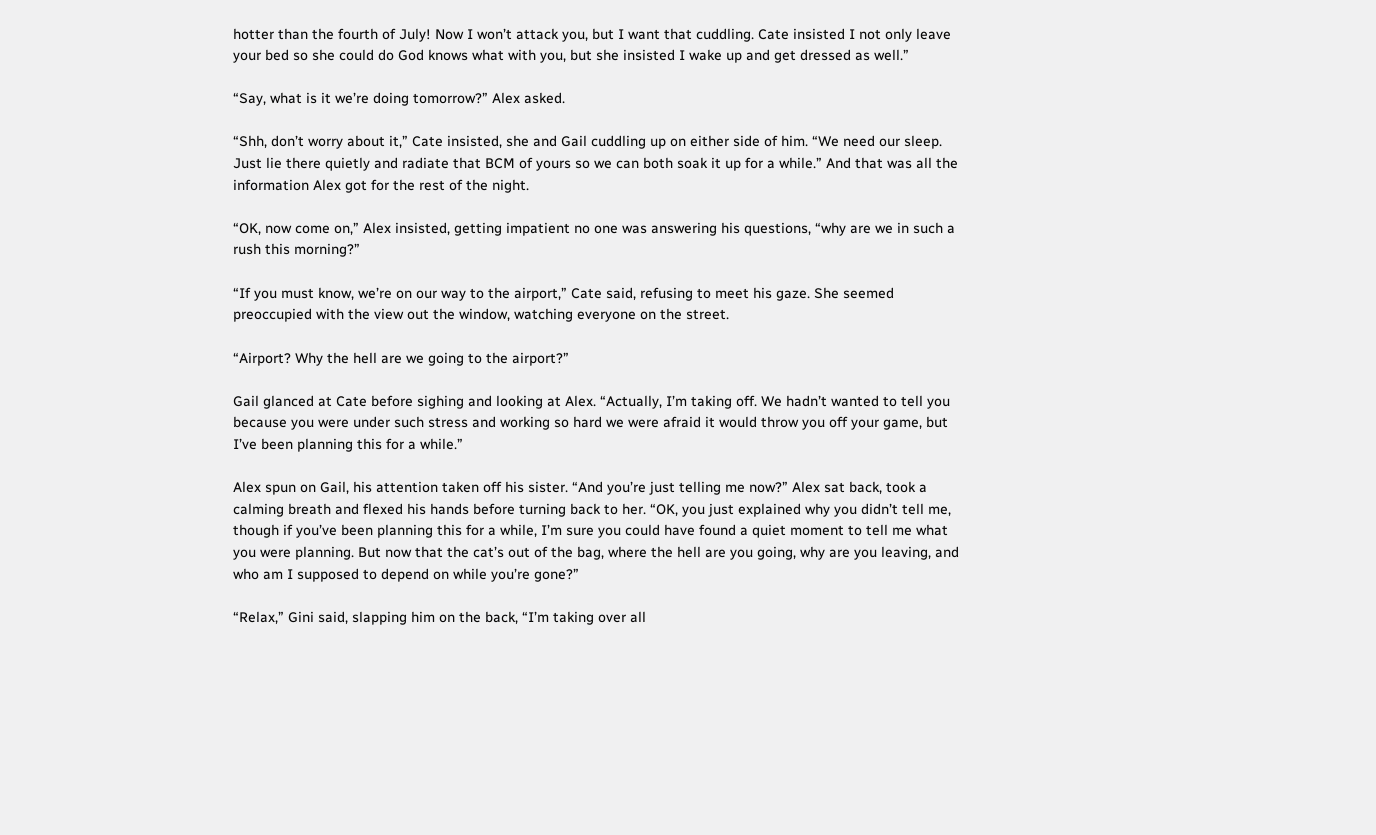hotter than the fourth of July! Now I won’t attack you, but I want that cuddling. Cate insisted I not only leave your bed so she could do God knows what with you, but she insisted I wake up and get dressed as well.”

“Say, what is it we’re doing tomorrow?” Alex asked.

“Shh, don’t worry about it,” Cate insisted, she and Gail cuddling up on either side of him. “We need our sleep. Just lie there quietly and radiate that BCM of yours so we can both soak it up for a while.” And that was all the information Alex got for the rest of the night.

“OK, now come on,” Alex insisted, getting impatient no one was answering his questions, “why are we in such a rush this morning?”

“If you must know, we’re on our way to the airport,” Cate said, refusing to meet his gaze. She seemed preoccupied with the view out the window, watching everyone on the street.

“Airport? Why the hell are we going to the airport?”

Gail glanced at Cate before sighing and looking at Alex. “Actually, I’m taking off. We hadn’t wanted to tell you because you were under such stress and working so hard we were afraid it would throw you off your game, but I’ve been planning this for a while.”

Alex spun on Gail, his attention taken off his sister. “And you’re just telling me now?” Alex sat back, took a calming breath and flexed his hands before turning back to her. “OK, you just explained why you didn’t tell me, though if you’ve been planning this for a while, I’m sure you could have found a quiet moment to tell me what you were planning. But now that the cat’s out of the bag, where the hell are you going, why are you leaving, and who am I supposed to depend on while you’re gone?”

“Relax,” Gini said, slapping him on the back, “I’m taking over all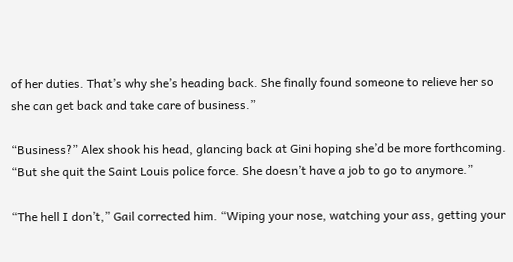of her duties. That’s why she’s heading back. She finally found someone to relieve her so she can get back and take care of business.”

“Business?” Alex shook his head, glancing back at Gini hoping she’d be more forthcoming. “But she quit the Saint Louis police force. She doesn’t have a job to go to anymore.”

“The hell I don’t,” Gail corrected him. “Wiping your nose, watching your ass, getting your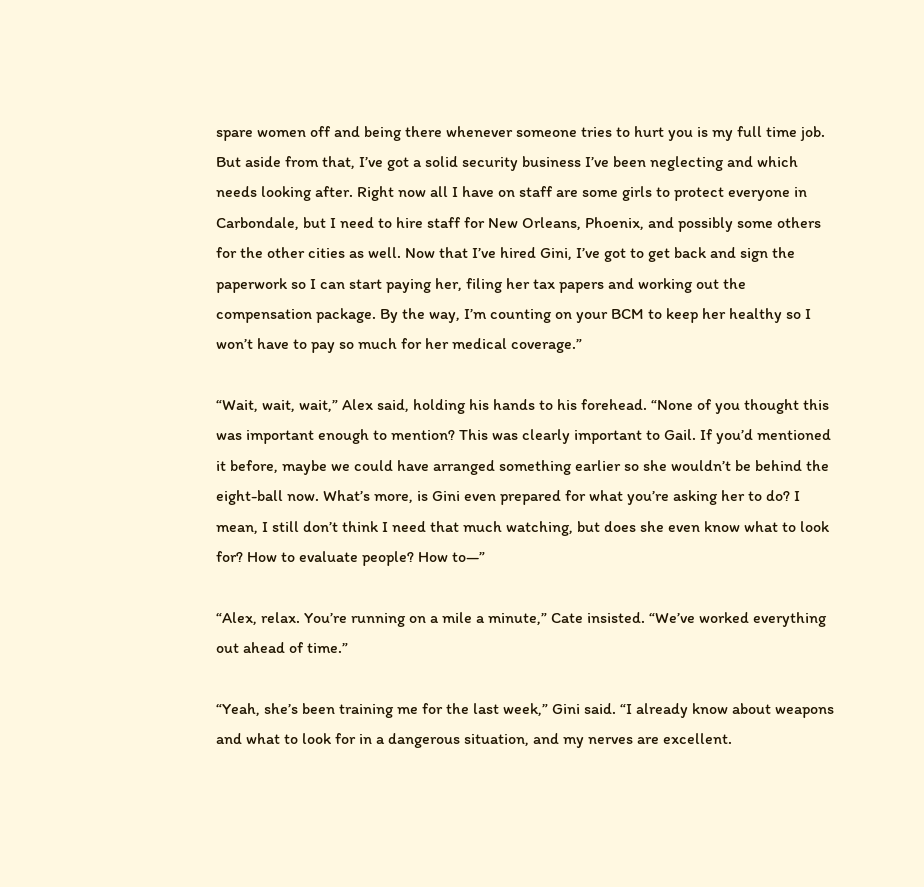spare women off and being there whenever someone tries to hurt you is my full time job. But aside from that, I’ve got a solid security business I’ve been neglecting and which needs looking after. Right now all I have on staff are some girls to protect everyone in Carbondale, but I need to hire staff for New Orleans, Phoenix, and possibly some others for the other cities as well. Now that I’ve hired Gini, I’ve got to get back and sign the paperwork so I can start paying her, filing her tax papers and working out the compensation package. By the way, I’m counting on your BCM to keep her healthy so I won’t have to pay so much for her medical coverage.”

“Wait, wait, wait,” Alex said, holding his hands to his forehead. “None of you thought this was important enough to mention? This was clearly important to Gail. If you’d mentioned it before, maybe we could have arranged something earlier so she wouldn’t be behind the eight-ball now. What’s more, is Gini even prepared for what you’re asking her to do? I mean, I still don’t think I need that much watching, but does she even know what to look for? How to evaluate people? How to—”

“Alex, relax. You’re running on a mile a minute,” Cate insisted. “We’ve worked everything out ahead of time.”

“Yeah, she’s been training me for the last week,” Gini said. “I already know about weapons and what to look for in a dangerous situation, and my nerves are excellent.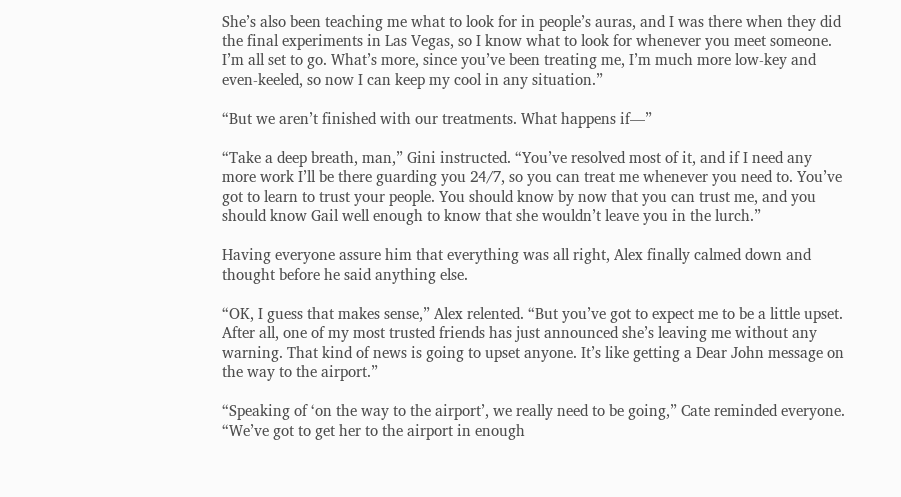She’s also been teaching me what to look for in people’s auras, and I was there when they did the final experiments in Las Vegas, so I know what to look for whenever you meet someone. I’m all set to go. What’s more, since you’ve been treating me, I’m much more low-key and even-keeled, so now I can keep my cool in any situation.”

“But we aren’t finished with our treatments. What happens if—”

“Take a deep breath, man,” Gini instructed. “You’ve resolved most of it, and if I need any more work I’ll be there guarding you 24/7, so you can treat me whenever you need to. You’ve got to learn to trust your people. You should know by now that you can trust me, and you should know Gail well enough to know that she wouldn’t leave you in the lurch.”

Having everyone assure him that everything was all right, Alex finally calmed down and thought before he said anything else.

“OK, I guess that makes sense,” Alex relented. “But you’ve got to expect me to be a little upset. After all, one of my most trusted friends has just announced she’s leaving me without any warning. That kind of news is going to upset anyone. It’s like getting a Dear John message on the way to the airport.”

“Speaking of ‘on the way to the airport’, we really need to be going,” Cate reminded everyone. “We’ve got to get her to the airport in enough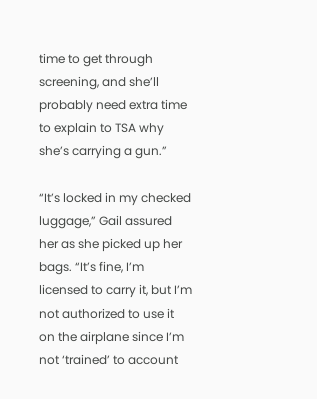time to get through screening, and she’ll probably need extra time to explain to TSA why she’s carrying a gun.”

“It’s locked in my checked luggage,” Gail assured her as she picked up her bags. “It’s fine, I’m licensed to carry it, but I’m not authorized to use it on the airplane since I’m not ‘trained’ to account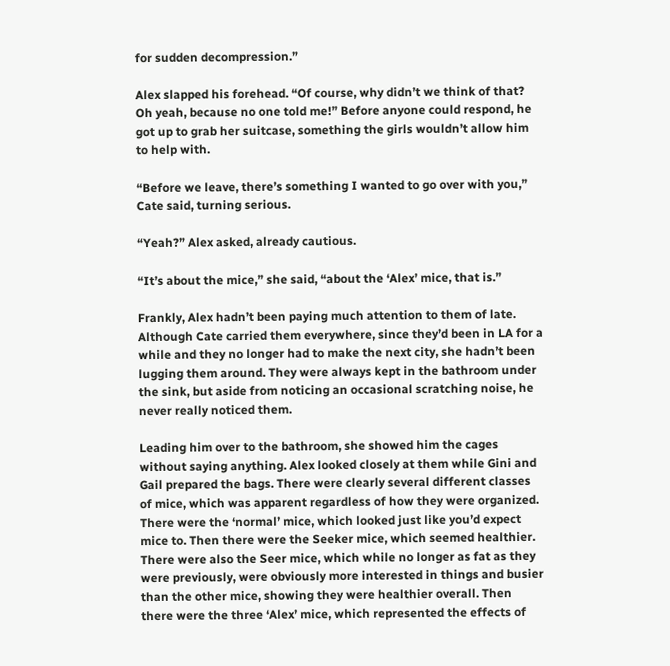for sudden decompression.”

Alex slapped his forehead. “Of course, why didn’t we think of that? Oh yeah, because no one told me!” Before anyone could respond, he got up to grab her suitcase, something the girls wouldn’t allow him to help with.

“Before we leave, there’s something I wanted to go over with you,” Cate said, turning serious.

“Yeah?” Alex asked, already cautious.

“It’s about the mice,” she said, “about the ‘Alex’ mice, that is.”

Frankly, Alex hadn’t been paying much attention to them of late. Although Cate carried them everywhere, since they’d been in LA for a while and they no longer had to make the next city, she hadn’t been lugging them around. They were always kept in the bathroom under the sink, but aside from noticing an occasional scratching noise, he never really noticed them.

Leading him over to the bathroom, she showed him the cages without saying anything. Alex looked closely at them while Gini and Gail prepared the bags. There were clearly several different classes of mice, which was apparent regardless of how they were organized. There were the ‘normal’ mice, which looked just like you’d expect mice to. Then there were the Seeker mice, which seemed healthier. There were also the Seer mice, which while no longer as fat as they were previously, were obviously more interested in things and busier than the other mice, showing they were healthier overall. Then there were the three ‘Alex’ mice, which represented the effects of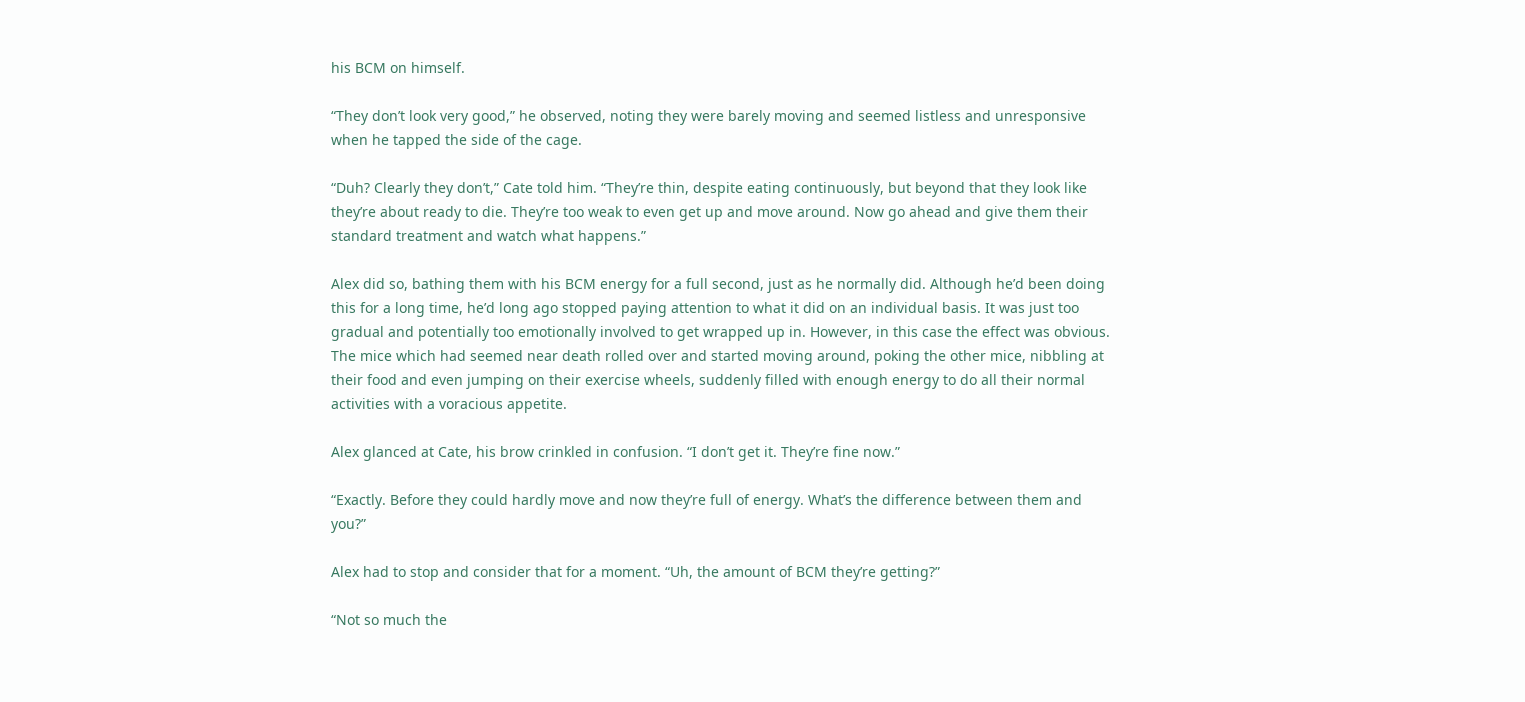his BCM on himself.

“They don’t look very good,” he observed, noting they were barely moving and seemed listless and unresponsive when he tapped the side of the cage.

“Duh? Clearly they don’t,” Cate told him. “They’re thin, despite eating continuously, but beyond that they look like they’re about ready to die. They’re too weak to even get up and move around. Now go ahead and give them their standard treatment and watch what happens.”

Alex did so, bathing them with his BCM energy for a full second, just as he normally did. Although he’d been doing this for a long time, he’d long ago stopped paying attention to what it did on an individual basis. It was just too gradual and potentially too emotionally involved to get wrapped up in. However, in this case the effect was obvious. The mice which had seemed near death rolled over and started moving around, poking the other mice, nibbling at their food and even jumping on their exercise wheels, suddenly filled with enough energy to do all their normal activities with a voracious appetite.

Alex glanced at Cate, his brow crinkled in confusion. “I don’t get it. They’re fine now.”

“Exactly. Before they could hardly move and now they’re full of energy. What’s the difference between them and you?”

Alex had to stop and consider that for a moment. “Uh, the amount of BCM they’re getting?”

“Not so much the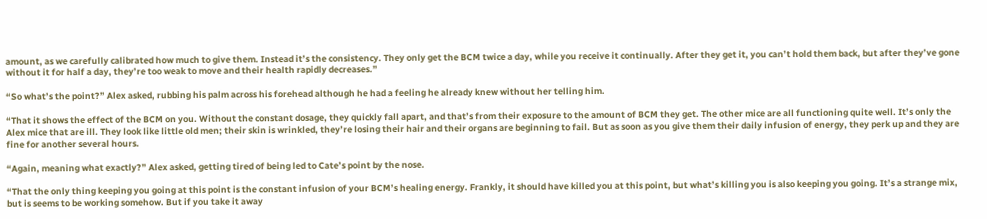amount, as we carefully calibrated how much to give them. Instead it’s the consistency. They only get the BCM twice a day, while you receive it continually. After they get it, you can’t hold them back, but after they’ve gone without it for half a day, they’re too weak to move and their health rapidly decreases.”

“So what’s the point?” Alex asked, rubbing his palm across his forehead although he had a feeling he already knew without her telling him.

“That it shows the effect of the BCM on you. Without the constant dosage, they quickly fall apart, and that’s from their exposure to the amount of BCM they get. The other mice are all functioning quite well. It’s only the Alex mice that are ill. They look like little old men; their skin is wrinkled, they’re losing their hair and their organs are beginning to fail. But as soon as you give them their daily infusion of energy, they perk up and they are fine for another several hours.

“Again, meaning what exactly?” Alex asked, getting tired of being led to Cate’s point by the nose.

“That the only thing keeping you going at this point is the constant infusion of your BCM’s healing energy. Frankly, it should have killed you at this point, but what’s killing you is also keeping you going. It’s a strange mix, but is seems to be working somehow. But if you take it away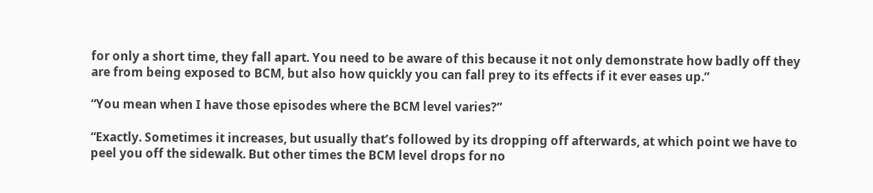for only a short time, they fall apart. You need to be aware of this because it not only demonstrate how badly off they are from being exposed to BCM, but also how quickly you can fall prey to its effects if it ever eases up.”

“You mean when I have those episodes where the BCM level varies?”

“Exactly. Sometimes it increases, but usually that’s followed by its dropping off afterwards, at which point we have to peel you off the sidewalk. But other times the BCM level drops for no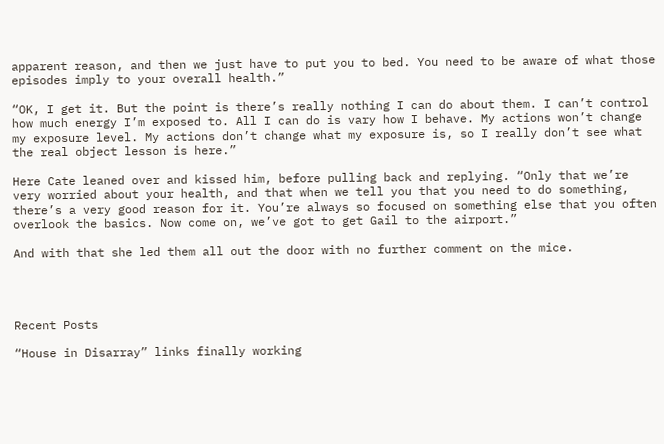apparent reason, and then we just have to put you to bed. You need to be aware of what those episodes imply to your overall health.”

“OK, I get it. But the point is there’s really nothing I can do about them. I can’t control how much energy I’m exposed to. All I can do is vary how I behave. My actions won’t change my exposure level. My actions don’t change what my exposure is, so I really don’t see what the real object lesson is here.”

Here Cate leaned over and kissed him, before pulling back and replying. “Only that we’re very worried about your health, and that when we tell you that you need to do something, there’s a very good reason for it. You’re always so focused on something else that you often overlook the basics. Now come on, we’ve got to get Gail to the airport.”

And with that she led them all out the door with no further comment on the mice.




Recent Posts

“House in Disarray” links finally working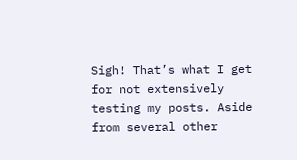Sigh! That’s what I get for not extensively testing my posts. Aside from several other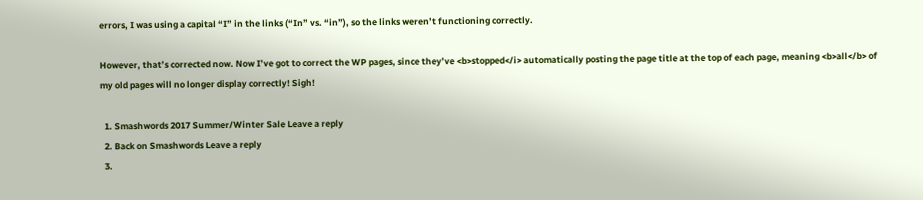errors, I was using a capital “I” in the links (“In” vs. “in”), so the links weren’t functioning correctly.

However, that’s corrected now. Now I’ve got to correct the WP pages, since they’ve <b>stopped</i> automatically posting the page title at the top of each page, meaning <b>all</b> of my old pages will no longer display correctly! Sigh!

  1. Smashwords 2017 Summer/Winter Sale Leave a reply
  2. Back on Smashwords Leave a reply
  3.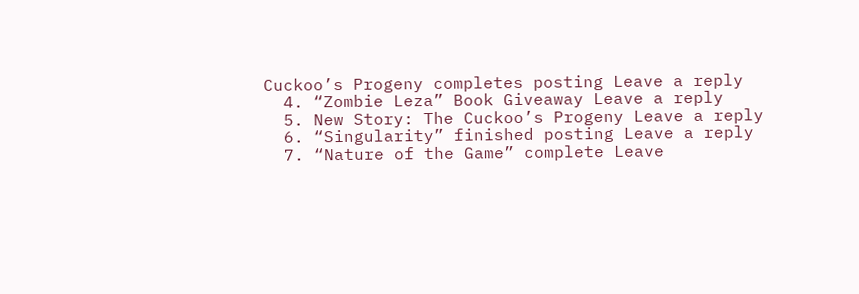Cuckoo’s Progeny completes posting Leave a reply
  4. “Zombie Leza” Book Giveaway Leave a reply
  5. New Story: The Cuckoo’s Progeny Leave a reply
  6. “Singularity” finished posting Leave a reply
  7. “Nature of the Game” complete Leave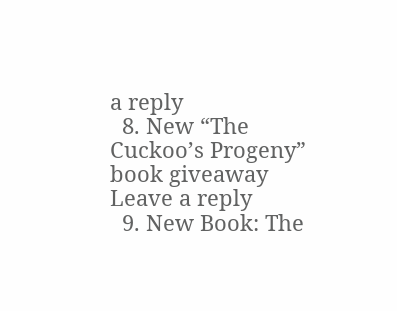a reply
  8. New “The Cuckoo’s Progeny” book giveaway Leave a reply
  9. New Book: The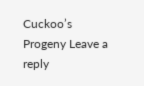Cuckoo’s Progeny Leave a reply